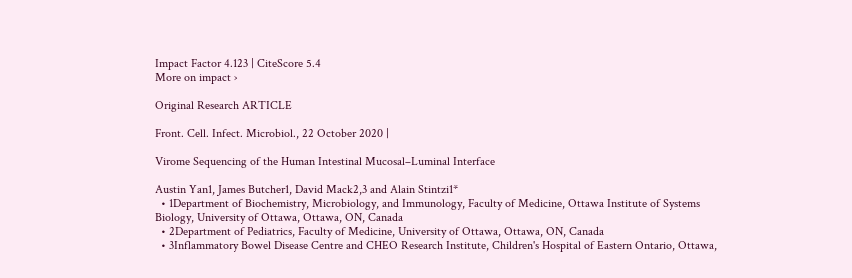Impact Factor 4.123 | CiteScore 5.4
More on impact ›

Original Research ARTICLE

Front. Cell. Infect. Microbiol., 22 October 2020 |

Virome Sequencing of the Human Intestinal Mucosal–Luminal Interface

Austin Yan1, James Butcher1, David Mack2,3 and Alain Stintzi1*
  • 1Department of Biochemistry, Microbiology, and Immunology, Faculty of Medicine, Ottawa Institute of Systems Biology, University of Ottawa, Ottawa, ON, Canada
  • 2Department of Pediatrics, Faculty of Medicine, University of Ottawa, Ottawa, ON, Canada
  • 3Inflammatory Bowel Disease Centre and CHEO Research Institute, Children's Hospital of Eastern Ontario, Ottawa,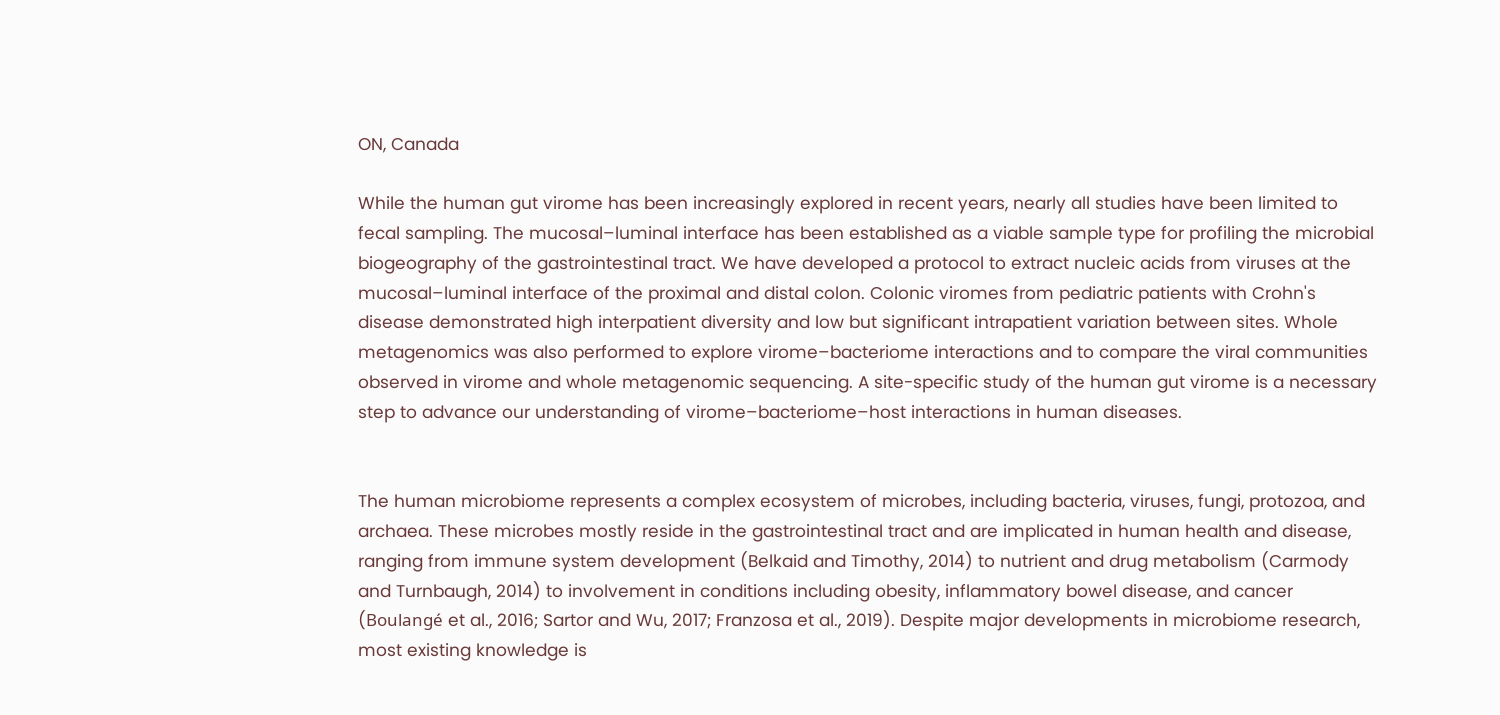ON, Canada

While the human gut virome has been increasingly explored in recent years, nearly all studies have been limited to fecal sampling. The mucosal–luminal interface has been established as a viable sample type for profiling the microbial biogeography of the gastrointestinal tract. We have developed a protocol to extract nucleic acids from viruses at the mucosal–luminal interface of the proximal and distal colon. Colonic viromes from pediatric patients with Crohn's disease demonstrated high interpatient diversity and low but significant intrapatient variation between sites. Whole metagenomics was also performed to explore virome–bacteriome interactions and to compare the viral communities observed in virome and whole metagenomic sequencing. A site-specific study of the human gut virome is a necessary step to advance our understanding of virome–bacteriome–host interactions in human diseases.


The human microbiome represents a complex ecosystem of microbes, including bacteria, viruses, fungi, protozoa, and archaea. These microbes mostly reside in the gastrointestinal tract and are implicated in human health and disease, ranging from immune system development (Belkaid and Timothy, 2014) to nutrient and drug metabolism (Carmody and Turnbaugh, 2014) to involvement in conditions including obesity, inflammatory bowel disease, and cancer (Boulangé et al., 2016; Sartor and Wu, 2017; Franzosa et al., 2019). Despite major developments in microbiome research, most existing knowledge is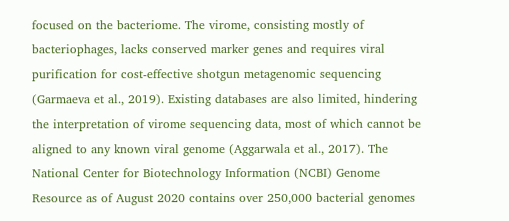focused on the bacteriome. The virome, consisting mostly of bacteriophages, lacks conserved marker genes and requires viral purification for cost-effective shotgun metagenomic sequencing (Garmaeva et al., 2019). Existing databases are also limited, hindering the interpretation of virome sequencing data, most of which cannot be aligned to any known viral genome (Aggarwala et al., 2017). The National Center for Biotechnology Information (NCBI) Genome Resource as of August 2020 contains over 250,000 bacterial genomes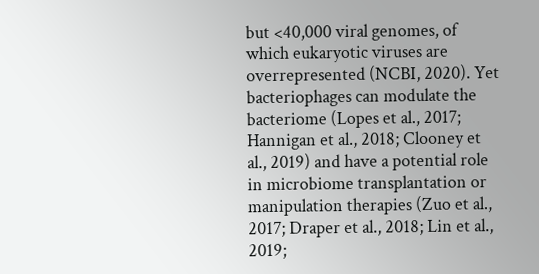but <40,000 viral genomes, of which eukaryotic viruses are overrepresented (NCBI, 2020). Yet bacteriophages can modulate the bacteriome (Lopes et al., 2017; Hannigan et al., 2018; Clooney et al., 2019) and have a potential role in microbiome transplantation or manipulation therapies (Zuo et al., 2017; Draper et al., 2018; Lin et al., 2019;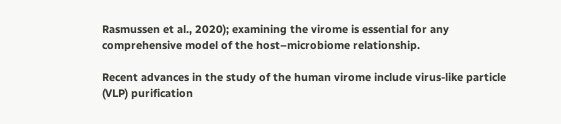Rasmussen et al., 2020); examining the virome is essential for any comprehensive model of the host–microbiome relationship.

Recent advances in the study of the human virome include virus-like particle (VLP) purification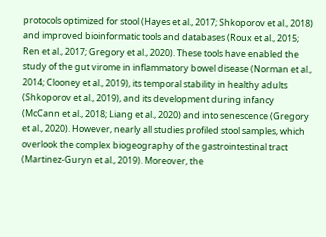protocols optimized for stool (Hayes et al., 2017; Shkoporov et al., 2018) and improved bioinformatic tools and databases (Roux et al., 2015; Ren et al., 2017; Gregory et al., 2020). These tools have enabled the study of the gut virome in inflammatory bowel disease (Norman et al., 2014; Clooney et al., 2019), its temporal stability in healthy adults (Shkoporov et al., 2019), and its development during infancy (McCann et al., 2018; Liang et al., 2020) and into senescence (Gregory et al., 2020). However, nearly all studies profiled stool samples, which overlook the complex biogeography of the gastrointestinal tract (Martinez-Guryn et al., 2019). Moreover, the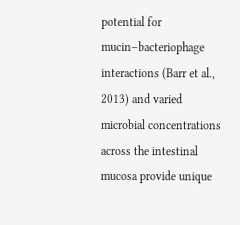potential for mucin–bacteriophage interactions (Barr et al., 2013) and varied microbial concentrations across the intestinal mucosa provide unique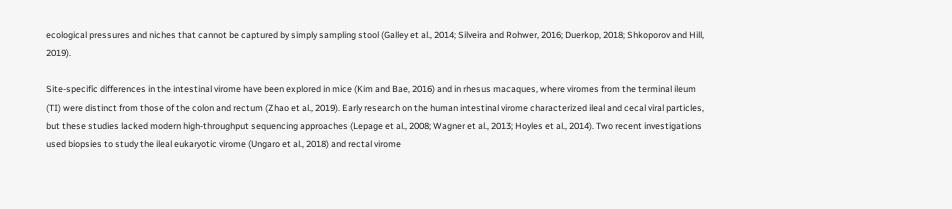ecological pressures and niches that cannot be captured by simply sampling stool (Galley et al., 2014; Silveira and Rohwer, 2016; Duerkop, 2018; Shkoporov and Hill, 2019).

Site-specific differences in the intestinal virome have been explored in mice (Kim and Bae, 2016) and in rhesus macaques, where viromes from the terminal ileum (TI) were distinct from those of the colon and rectum (Zhao et al., 2019). Early research on the human intestinal virome characterized ileal and cecal viral particles, but these studies lacked modern high-throughput sequencing approaches (Lepage et al., 2008; Wagner et al., 2013; Hoyles et al., 2014). Two recent investigations used biopsies to study the ileal eukaryotic virome (Ungaro et al., 2018) and rectal virome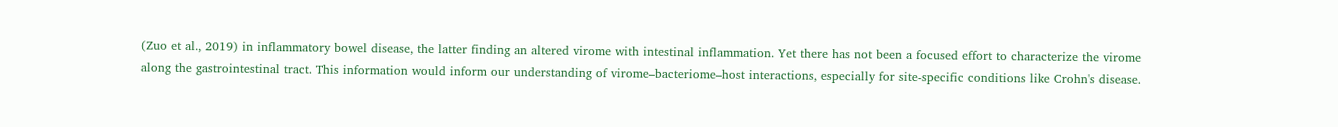(Zuo et al., 2019) in inflammatory bowel disease, the latter finding an altered virome with intestinal inflammation. Yet there has not been a focused effort to characterize the virome along the gastrointestinal tract. This information would inform our understanding of virome–bacteriome–host interactions, especially for site-specific conditions like Crohn's disease.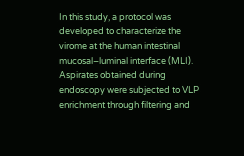In this study, a protocol was developed to characterize the virome at the human intestinal mucosal–luminal interface (MLI). Aspirates obtained during endoscopy were subjected to VLP enrichment through filtering and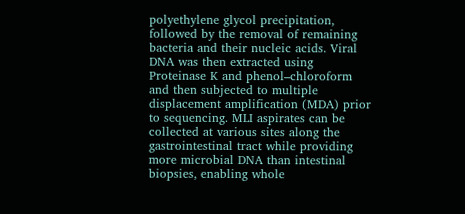polyethylene glycol precipitation, followed by the removal of remaining bacteria and their nucleic acids. Viral DNA was then extracted using Proteinase K and phenol–chloroform and then subjected to multiple displacement amplification (MDA) prior to sequencing. MLI aspirates can be collected at various sites along the gastrointestinal tract while providing more microbial DNA than intestinal biopsies, enabling whole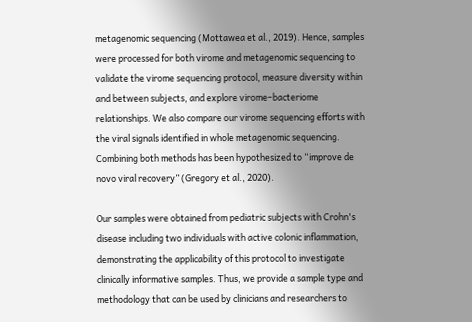metagenomic sequencing (Mottawea et al., 2019). Hence, samples were processed for both virome and metagenomic sequencing to validate the virome sequencing protocol, measure diversity within and between subjects, and explore virome–bacteriome relationships. We also compare our virome sequencing efforts with the viral signals identified in whole metagenomic sequencing. Combining both methods has been hypothesized to “improve de novo viral recovery” (Gregory et al., 2020).

Our samples were obtained from pediatric subjects with Crohn's disease including two individuals with active colonic inflammation, demonstrating the applicability of this protocol to investigate clinically informative samples. Thus, we provide a sample type and methodology that can be used by clinicians and researchers to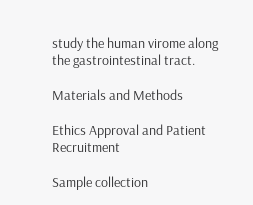study the human virome along the gastrointestinal tract.

Materials and Methods

Ethics Approval and Patient Recruitment

Sample collection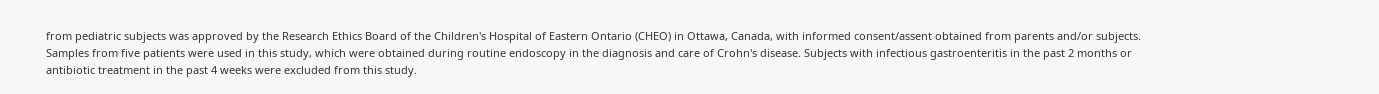from pediatric subjects was approved by the Research Ethics Board of the Children's Hospital of Eastern Ontario (CHEO) in Ottawa, Canada, with informed consent/assent obtained from parents and/or subjects. Samples from five patients were used in this study, which were obtained during routine endoscopy in the diagnosis and care of Crohn's disease. Subjects with infectious gastroenteritis in the past 2 months or antibiotic treatment in the past 4 weeks were excluded from this study.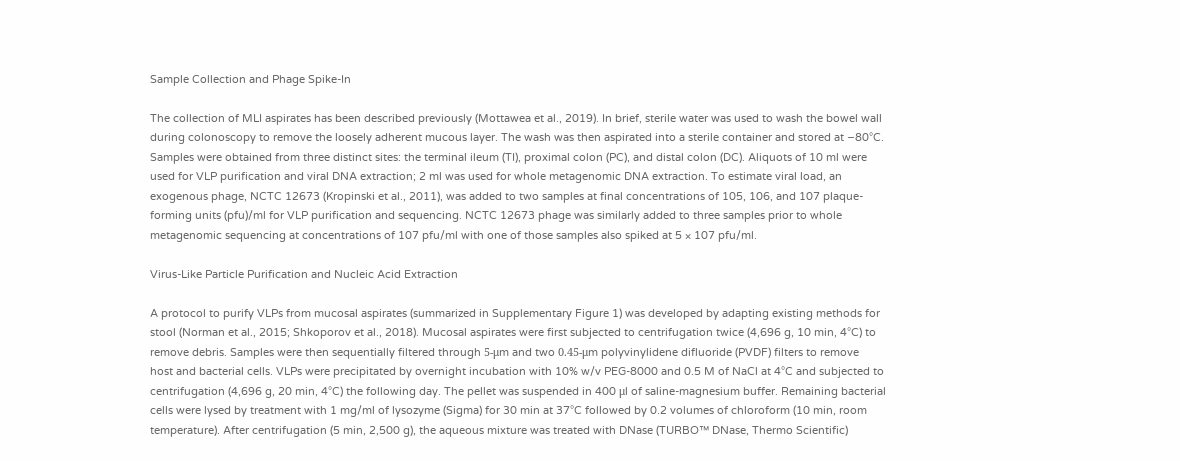Sample Collection and Phage Spike-In

The collection of MLI aspirates has been described previously (Mottawea et al., 2019). In brief, sterile water was used to wash the bowel wall during colonoscopy to remove the loosely adherent mucous layer. The wash was then aspirated into a sterile container and stored at −80°C. Samples were obtained from three distinct sites: the terminal ileum (TI), proximal colon (PC), and distal colon (DC). Aliquots of 10 ml were used for VLP purification and viral DNA extraction; 2 ml was used for whole metagenomic DNA extraction. To estimate viral load, an exogenous phage, NCTC 12673 (Kropinski et al., 2011), was added to two samples at final concentrations of 105, 106, and 107 plaque-forming units (pfu)/ml for VLP purification and sequencing. NCTC 12673 phage was similarly added to three samples prior to whole metagenomic sequencing at concentrations of 107 pfu/ml with one of those samples also spiked at 5 × 107 pfu/ml.

Virus-Like Particle Purification and Nucleic Acid Extraction

A protocol to purify VLPs from mucosal aspirates (summarized in Supplementary Figure 1) was developed by adapting existing methods for stool (Norman et al., 2015; Shkoporov et al., 2018). Mucosal aspirates were first subjected to centrifugation twice (4,696 g, 10 min, 4°C) to remove debris. Samples were then sequentially filtered through 5-μm and two 0.45-μm polyvinylidene difluoride (PVDF) filters to remove host and bacterial cells. VLPs were precipitated by overnight incubation with 10% w/v PEG-8000 and 0.5 M of NaCl at 4°C and subjected to centrifugation (4,696 g, 20 min, 4°C) the following day. The pellet was suspended in 400 μl of saline-magnesium buffer. Remaining bacterial cells were lysed by treatment with 1 mg/ml of lysozyme (Sigma) for 30 min at 37°C followed by 0.2 volumes of chloroform (10 min, room temperature). After centrifugation (5 min, 2,500 g), the aqueous mixture was treated with DNase (TURBO™ DNase, Thermo Scientific)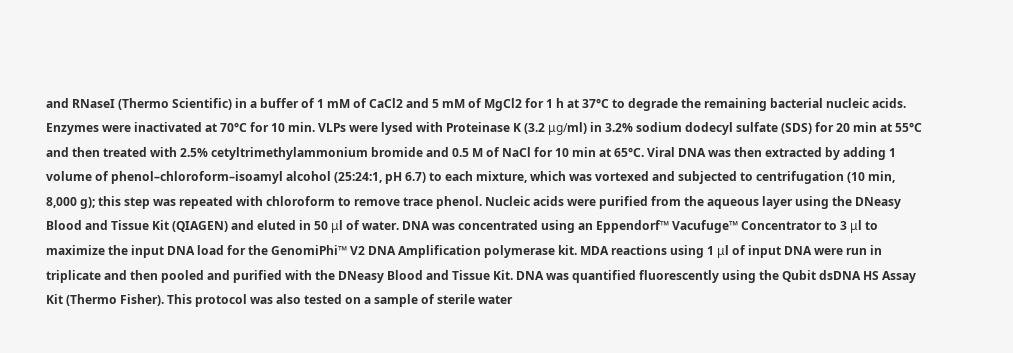and RNaseI (Thermo Scientific) in a buffer of 1 mM of CaCl2 and 5 mM of MgCl2 for 1 h at 37°C to degrade the remaining bacterial nucleic acids. Enzymes were inactivated at 70°C for 10 min. VLPs were lysed with Proteinase K (3.2 μg/ml) in 3.2% sodium dodecyl sulfate (SDS) for 20 min at 55°C and then treated with 2.5% cetyltrimethylammonium bromide and 0.5 M of NaCl for 10 min at 65°C. Viral DNA was then extracted by adding 1 volume of phenol–chloroform–isoamyl alcohol (25:24:1, pH 6.7) to each mixture, which was vortexed and subjected to centrifugation (10 min, 8,000 g); this step was repeated with chloroform to remove trace phenol. Nucleic acids were purified from the aqueous layer using the DNeasy Blood and Tissue Kit (QIAGEN) and eluted in 50 μl of water. DNA was concentrated using an Eppendorf™ Vacufuge™ Concentrator to 3 μl to maximize the input DNA load for the GenomiPhi™ V2 DNA Amplification polymerase kit. MDA reactions using 1 μl of input DNA were run in triplicate and then pooled and purified with the DNeasy Blood and Tissue Kit. DNA was quantified fluorescently using the Qubit dsDNA HS Assay Kit (Thermo Fisher). This protocol was also tested on a sample of sterile water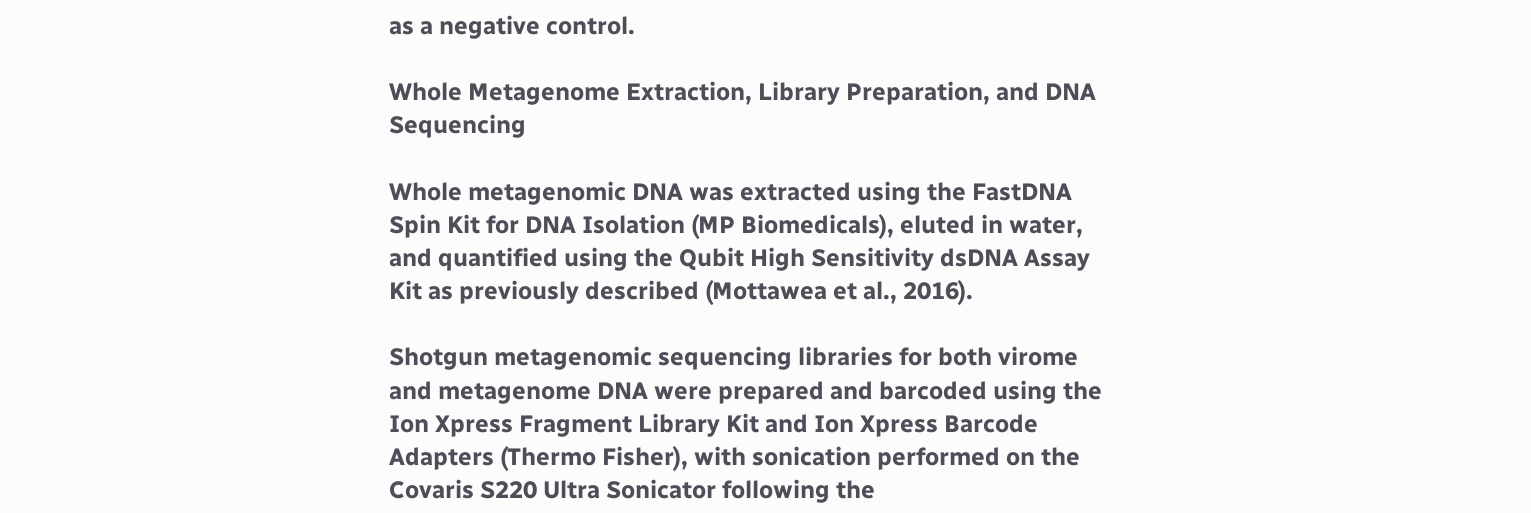as a negative control.

Whole Metagenome Extraction, Library Preparation, and DNA Sequencing

Whole metagenomic DNA was extracted using the FastDNA Spin Kit for DNA Isolation (MP Biomedicals), eluted in water, and quantified using the Qubit High Sensitivity dsDNA Assay Kit as previously described (Mottawea et al., 2016).

Shotgun metagenomic sequencing libraries for both virome and metagenome DNA were prepared and barcoded using the Ion Xpress Fragment Library Kit and Ion Xpress Barcode Adapters (Thermo Fisher), with sonication performed on the Covaris S220 Ultra Sonicator following the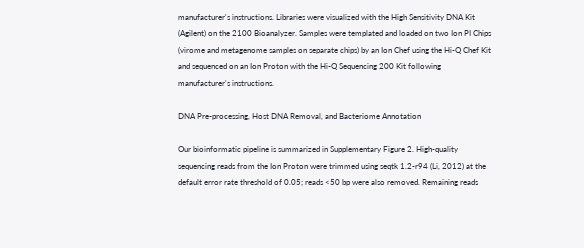manufacturer's instructions. Libraries were visualized with the High Sensitivity DNA Kit (Agilent) on the 2100 Bioanalyzer. Samples were templated and loaded on two Ion PI Chips (virome and metagenome samples on separate chips) by an Ion Chef using the Hi-Q Chef Kit and sequenced on an Ion Proton with the Hi-Q Sequencing 200 Kit following manufacturer's instructions.

DNA Pre-processing, Host DNA Removal, and Bacteriome Annotation

Our bioinformatic pipeline is summarized in Supplementary Figure 2. High-quality sequencing reads from the Ion Proton were trimmed using seqtk 1.2-r94 (Li, 2012) at the default error rate threshold of 0.05; reads <50 bp were also removed. Remaining reads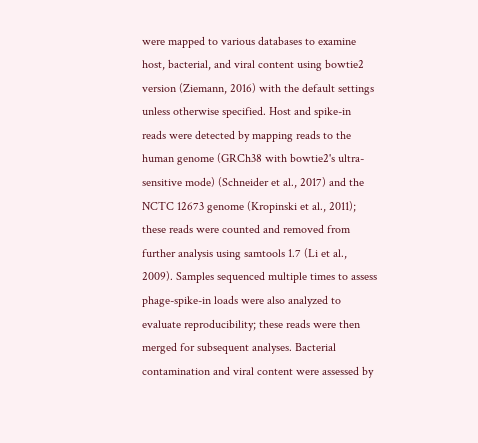were mapped to various databases to examine host, bacterial, and viral content using bowtie2 version (Ziemann, 2016) with the default settings unless otherwise specified. Host and spike-in reads were detected by mapping reads to the human genome (GRCh38 with bowtie2's ultra-sensitive mode) (Schneider et al., 2017) and the NCTC 12673 genome (Kropinski et al., 2011); these reads were counted and removed from further analysis using samtools 1.7 (Li et al., 2009). Samples sequenced multiple times to assess phage-spike-in loads were also analyzed to evaluate reproducibility; these reads were then merged for subsequent analyses. Bacterial contamination and viral content were assessed by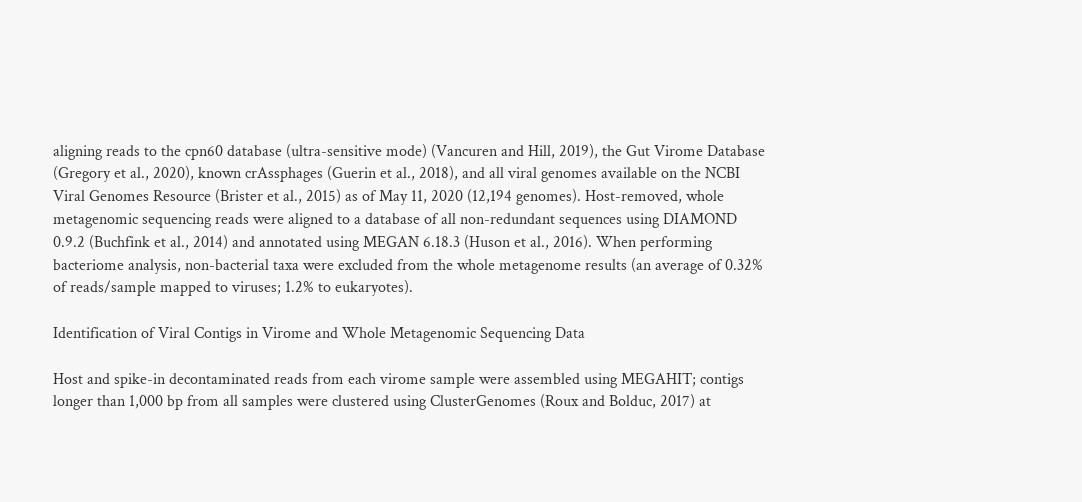aligning reads to the cpn60 database (ultra-sensitive mode) (Vancuren and Hill, 2019), the Gut Virome Database (Gregory et al., 2020), known crAssphages (Guerin et al., 2018), and all viral genomes available on the NCBI Viral Genomes Resource (Brister et al., 2015) as of May 11, 2020 (12,194 genomes). Host-removed, whole metagenomic sequencing reads were aligned to a database of all non-redundant sequences using DIAMOND 0.9.2 (Buchfink et al., 2014) and annotated using MEGAN 6.18.3 (Huson et al., 2016). When performing bacteriome analysis, non-bacterial taxa were excluded from the whole metagenome results (an average of 0.32% of reads/sample mapped to viruses; 1.2% to eukaryotes).

Identification of Viral Contigs in Virome and Whole Metagenomic Sequencing Data

Host and spike-in decontaminated reads from each virome sample were assembled using MEGAHIT; contigs longer than 1,000 bp from all samples were clustered using ClusterGenomes (Roux and Bolduc, 2017) at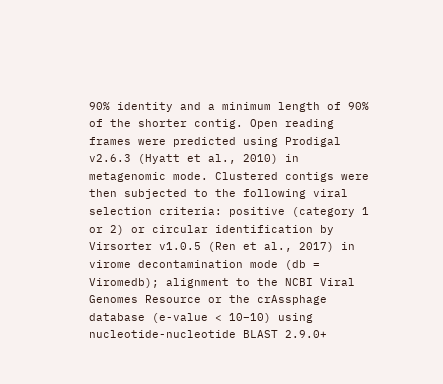90% identity and a minimum length of 90% of the shorter contig. Open reading frames were predicted using Prodigal v2.6.3 (Hyatt et al., 2010) in metagenomic mode. Clustered contigs were then subjected to the following viral selection criteria: positive (category 1 or 2) or circular identification by Virsorter v1.0.5 (Ren et al., 2017) in virome decontamination mode (db = Viromedb); alignment to the NCBI Viral Genomes Resource or the crAssphage database (e-value < 10−10) using nucleotide-nucleotide BLAST 2.9.0+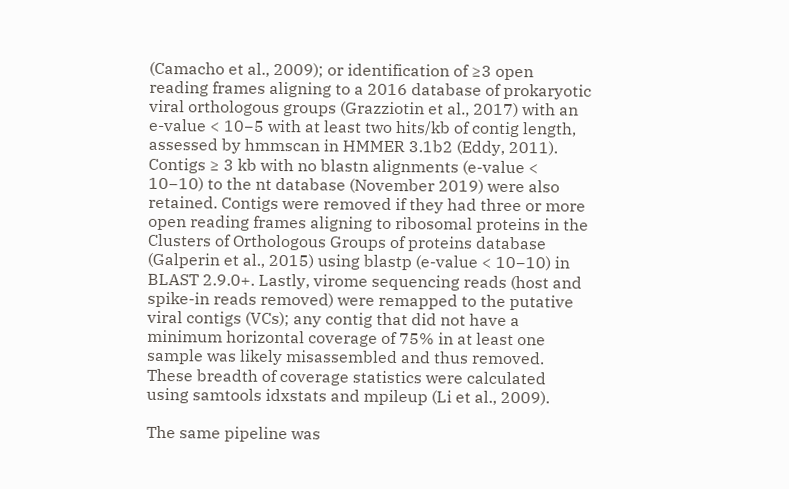(Camacho et al., 2009); or identification of ≥3 open reading frames aligning to a 2016 database of prokaryotic viral orthologous groups (Grazziotin et al., 2017) with an e-value < 10−5 with at least two hits/kb of contig length, assessed by hmmscan in HMMER 3.1b2 (Eddy, 2011). Contigs ≥ 3 kb with no blastn alignments (e-value < 10−10) to the nt database (November 2019) were also retained. Contigs were removed if they had three or more open reading frames aligning to ribosomal proteins in the Clusters of Orthologous Groups of proteins database (Galperin et al., 2015) using blastp (e-value < 10−10) in BLAST 2.9.0+. Lastly, virome sequencing reads (host and spike-in reads removed) were remapped to the putative viral contigs (VCs); any contig that did not have a minimum horizontal coverage of 75% in at least one sample was likely misassembled and thus removed. These breadth of coverage statistics were calculated using samtools idxstats and mpileup (Li et al., 2009).

The same pipeline was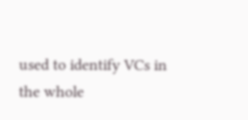used to identify VCs in the whole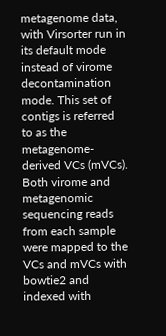metagenome data, with Virsorter run in its default mode instead of virome decontamination mode. This set of contigs is referred to as the metagenome-derived VCs (mVCs). Both virome and metagenomic sequencing reads from each sample were mapped to the VCs and mVCs with bowtie2 and indexed with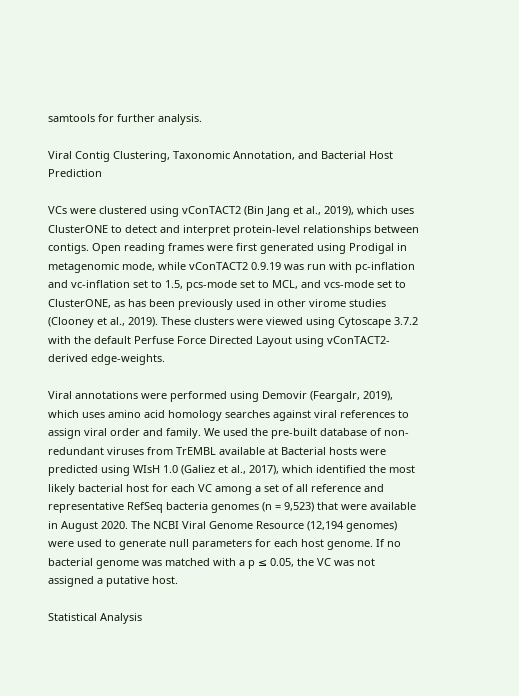samtools for further analysis.

Viral Contig Clustering, Taxonomic Annotation, and Bacterial Host Prediction

VCs were clustered using vConTACT2 (Bin Jang et al., 2019), which uses ClusterONE to detect and interpret protein-level relationships between contigs. Open reading frames were first generated using Prodigal in metagenomic mode, while vConTACT2 0.9.19 was run with pc-inflation and vc-inflation set to 1.5, pcs-mode set to MCL, and vcs-mode set to ClusterONE, as has been previously used in other virome studies (Clooney et al., 2019). These clusters were viewed using Cytoscape 3.7.2 with the default Perfuse Force Directed Layout using vConTACT2-derived edge-weights.

Viral annotations were performed using Demovir (Feargalr, 2019), which uses amino acid homology searches against viral references to assign viral order and family. We used the pre-built database of non-redundant viruses from TrEMBL available at Bacterial hosts were predicted using WIsH 1.0 (Galiez et al., 2017), which identified the most likely bacterial host for each VC among a set of all reference and representative RefSeq bacteria genomes (n = 9,523) that were available in August 2020. The NCBI Viral Genome Resource (12,194 genomes) were used to generate null parameters for each host genome. If no bacterial genome was matched with a p ≤ 0.05, the VC was not assigned a putative host.

Statistical Analysis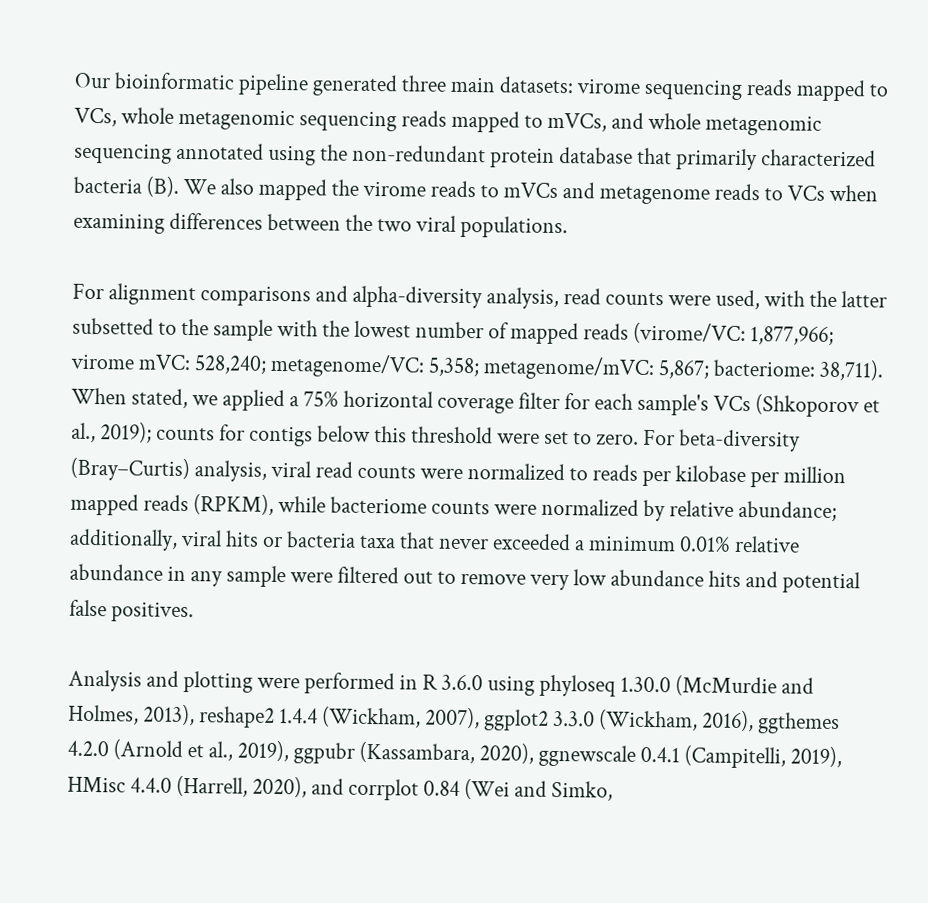Our bioinformatic pipeline generated three main datasets: virome sequencing reads mapped to VCs, whole metagenomic sequencing reads mapped to mVCs, and whole metagenomic sequencing annotated using the non-redundant protein database that primarily characterized bacteria (B). We also mapped the virome reads to mVCs and metagenome reads to VCs when examining differences between the two viral populations.

For alignment comparisons and alpha-diversity analysis, read counts were used, with the latter subsetted to the sample with the lowest number of mapped reads (virome/VC: 1,877,966; virome mVC: 528,240; metagenome/VC: 5,358; metagenome/mVC: 5,867; bacteriome: 38,711). When stated, we applied a 75% horizontal coverage filter for each sample's VCs (Shkoporov et al., 2019); counts for contigs below this threshold were set to zero. For beta-diversity (Bray–Curtis) analysis, viral read counts were normalized to reads per kilobase per million mapped reads (RPKM), while bacteriome counts were normalized by relative abundance; additionally, viral hits or bacteria taxa that never exceeded a minimum 0.01% relative abundance in any sample were filtered out to remove very low abundance hits and potential false positives.

Analysis and plotting were performed in R 3.6.0 using phyloseq 1.30.0 (McMurdie and Holmes, 2013), reshape2 1.4.4 (Wickham, 2007), ggplot2 3.3.0 (Wickham, 2016), ggthemes 4.2.0 (Arnold et al., 2019), ggpubr (Kassambara, 2020), ggnewscale 0.4.1 (Campitelli, 2019), HMisc 4.4.0 (Harrell, 2020), and corrplot 0.84 (Wei and Simko,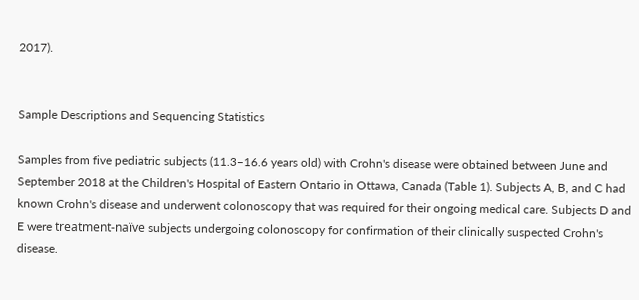2017).


Sample Descriptions and Sequencing Statistics

Samples from five pediatric subjects (11.3–16.6 years old) with Crohn's disease were obtained between June and September 2018 at the Children's Hospital of Eastern Ontario in Ottawa, Canada (Table 1). Subjects A, B, and C had known Crohn's disease and underwent colonoscopy that was required for their ongoing medical care. Subjects D and E were treatment-naïve subjects undergoing colonoscopy for confirmation of their clinically suspected Crohn's disease.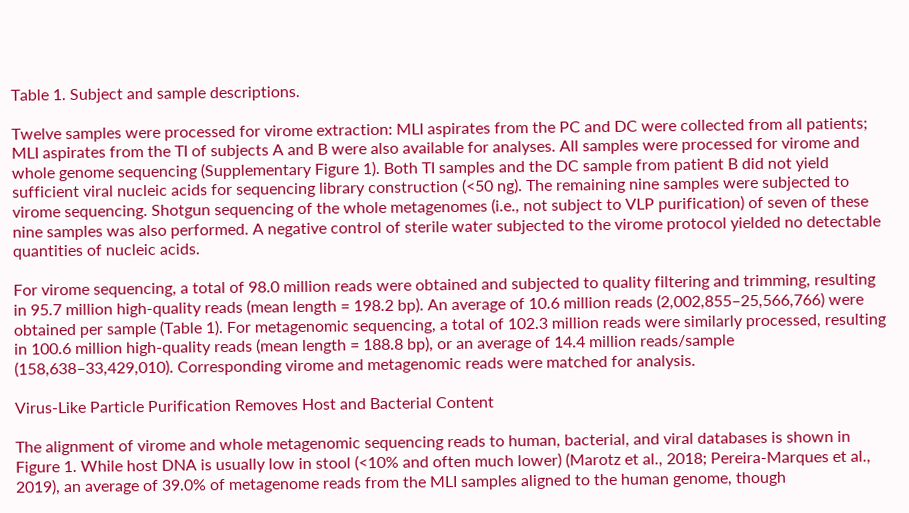Table 1. Subject and sample descriptions.

Twelve samples were processed for virome extraction: MLI aspirates from the PC and DC were collected from all patients; MLI aspirates from the TI of subjects A and B were also available for analyses. All samples were processed for virome and whole genome sequencing (Supplementary Figure 1). Both TI samples and the DC sample from patient B did not yield sufficient viral nucleic acids for sequencing library construction (<50 ng). The remaining nine samples were subjected to virome sequencing. Shotgun sequencing of the whole metagenomes (i.e., not subject to VLP purification) of seven of these nine samples was also performed. A negative control of sterile water subjected to the virome protocol yielded no detectable quantities of nucleic acids.

For virome sequencing, a total of 98.0 million reads were obtained and subjected to quality filtering and trimming, resulting in 95.7 million high-quality reads (mean length = 198.2 bp). An average of 10.6 million reads (2,002,855–25,566,766) were obtained per sample (Table 1). For metagenomic sequencing, a total of 102.3 million reads were similarly processed, resulting in 100.6 million high-quality reads (mean length = 188.8 bp), or an average of 14.4 million reads/sample (158,638–33,429,010). Corresponding virome and metagenomic reads were matched for analysis.

Virus-Like Particle Purification Removes Host and Bacterial Content

The alignment of virome and whole metagenomic sequencing reads to human, bacterial, and viral databases is shown in Figure 1. While host DNA is usually low in stool (<10% and often much lower) (Marotz et al., 2018; Pereira-Marques et al., 2019), an average of 39.0% of metagenome reads from the MLI samples aligned to the human genome, though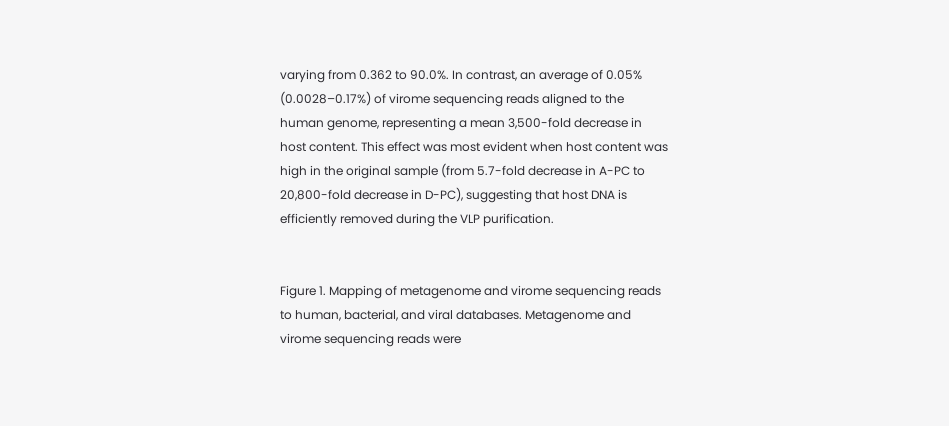varying from 0.362 to 90.0%. In contrast, an average of 0.05% (0.0028–0.17%) of virome sequencing reads aligned to the human genome, representing a mean 3,500-fold decrease in host content. This effect was most evident when host content was high in the original sample (from 5.7-fold decrease in A-PC to 20,800-fold decrease in D-PC), suggesting that host DNA is efficiently removed during the VLP purification.


Figure 1. Mapping of metagenome and virome sequencing reads to human, bacterial, and viral databases. Metagenome and virome sequencing reads were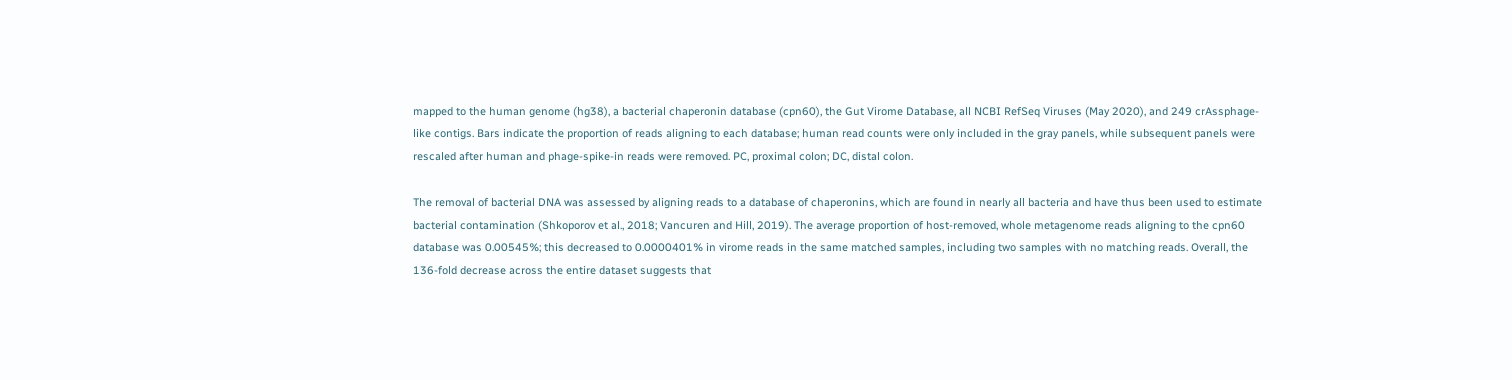mapped to the human genome (hg38), a bacterial chaperonin database (cpn60), the Gut Virome Database, all NCBI RefSeq Viruses (May 2020), and 249 crAssphage-like contigs. Bars indicate the proportion of reads aligning to each database; human read counts were only included in the gray panels, while subsequent panels were rescaled after human and phage-spike-in reads were removed. PC, proximal colon; DC, distal colon.

The removal of bacterial DNA was assessed by aligning reads to a database of chaperonins, which are found in nearly all bacteria and have thus been used to estimate bacterial contamination (Shkoporov et al., 2018; Vancuren and Hill, 2019). The average proportion of host-removed, whole metagenome reads aligning to the cpn60 database was 0.00545%; this decreased to 0.0000401% in virome reads in the same matched samples, including two samples with no matching reads. Overall, the 136-fold decrease across the entire dataset suggests that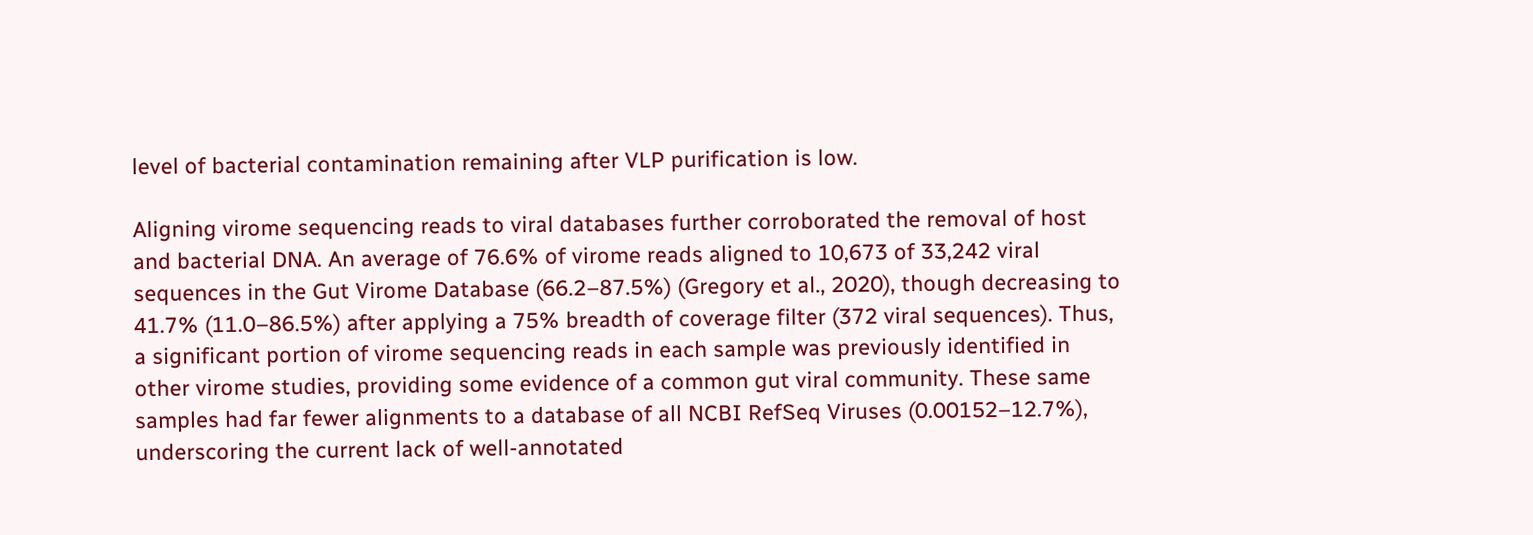level of bacterial contamination remaining after VLP purification is low.

Aligning virome sequencing reads to viral databases further corroborated the removal of host and bacterial DNA. An average of 76.6% of virome reads aligned to 10,673 of 33,242 viral sequences in the Gut Virome Database (66.2–87.5%) (Gregory et al., 2020), though decreasing to 41.7% (11.0–86.5%) after applying a 75% breadth of coverage filter (372 viral sequences). Thus, a significant portion of virome sequencing reads in each sample was previously identified in other virome studies, providing some evidence of a common gut viral community. These same samples had far fewer alignments to a database of all NCBI RefSeq Viruses (0.00152–12.7%), underscoring the current lack of well-annotated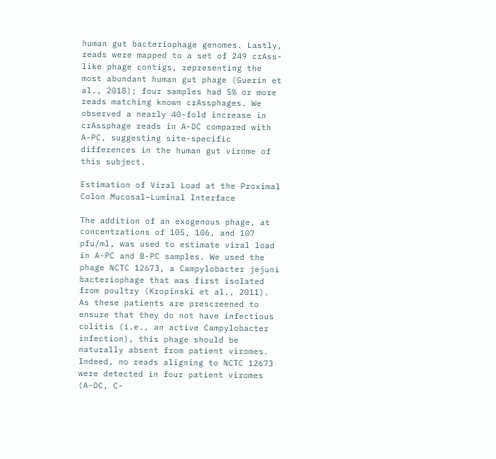human gut bacteriophage genomes. Lastly, reads were mapped to a set of 249 crAss-like phage contigs, representing the most abundant human gut phage (Guerin et al., 2018); four samples had 5% or more reads matching known crAssphages. We observed a nearly 40-fold increase in crAssphage reads in A-DC compared with A-PC, suggesting site-specific differences in the human gut virome of this subject.

Estimation of Viral Load at the Proximal Colon Mucosal–Luminal Interface

The addition of an exogenous phage, at concentrations of 105, 106, and 107 pfu/ml, was used to estimate viral load in A-PC and B-PC samples. We used the phage NCTC 12673, a Campylobacter jejuni bacteriophage that was first isolated from poultry (Kropinski et al., 2011). As these patients are prescreened to ensure that they do not have infectious colitis (i.e., an active Campylobacter infection), this phage should be naturally absent from patient viromes. Indeed, no reads aligning to NCTC 12673 were detected in four patient viromes (A-DC, C-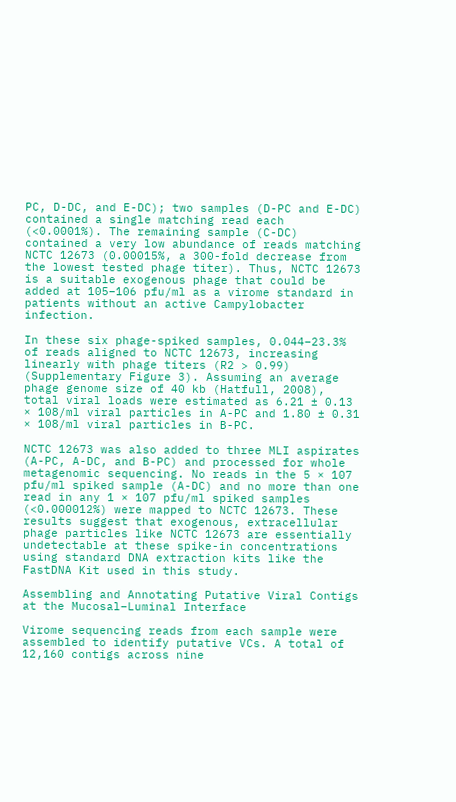PC, D-DC, and E-DC); two samples (D-PC and E-DC) contained a single matching read each (<0.0001%). The remaining sample (C-DC) contained a very low abundance of reads matching NCTC 12673 (0.00015%, a 300-fold decrease from the lowest tested phage titer). Thus, NCTC 12673 is a suitable exogenous phage that could be added at 105−106 pfu/ml as a virome standard in patients without an active Campylobacter infection.

In these six phage-spiked samples, 0.044–23.3% of reads aligned to NCTC 12673, increasing linearly with phage titers (R2 > 0.99) (Supplementary Figure 3). Assuming an average phage genome size of 40 kb (Hatfull, 2008), total viral loads were estimated as 6.21 ± 0.13 × 108/ml viral particles in A-PC and 1.80 ± 0.31 × 108/ml viral particles in B-PC.

NCTC 12673 was also added to three MLI aspirates (A-PC, A-DC, and B-PC) and processed for whole metagenomic sequencing. No reads in the 5 × 107 pfu/ml spiked sample (A-DC) and no more than one read in any 1 × 107 pfu/ml spiked samples (<0.000012%) were mapped to NCTC 12673. These results suggest that exogenous, extracellular phage particles like NCTC 12673 are essentially undetectable at these spike-in concentrations using standard DNA extraction kits like the FastDNA Kit used in this study.

Assembling and Annotating Putative Viral Contigs at the Mucosal–Luminal Interface

Virome sequencing reads from each sample were assembled to identify putative VCs. A total of 12,160 contigs across nine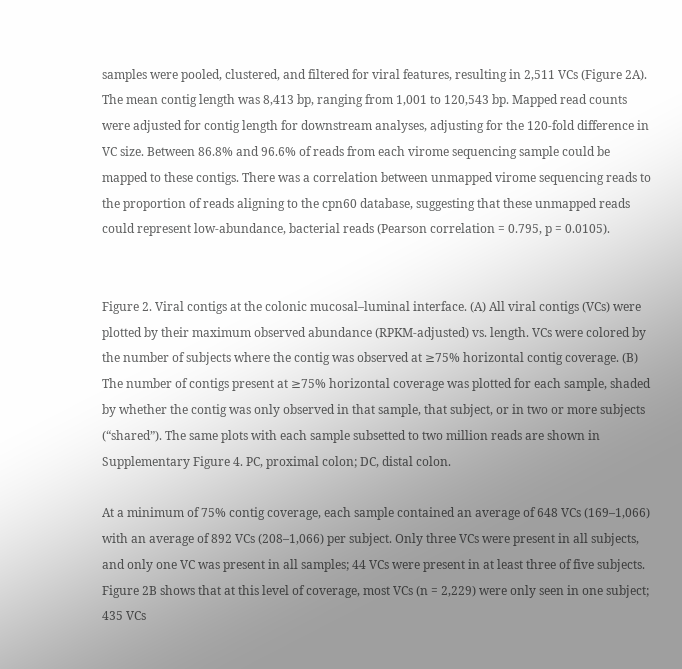samples were pooled, clustered, and filtered for viral features, resulting in 2,511 VCs (Figure 2A). The mean contig length was 8,413 bp, ranging from 1,001 to 120,543 bp. Mapped read counts were adjusted for contig length for downstream analyses, adjusting for the 120-fold difference in VC size. Between 86.8% and 96.6% of reads from each virome sequencing sample could be mapped to these contigs. There was a correlation between unmapped virome sequencing reads to the proportion of reads aligning to the cpn60 database, suggesting that these unmapped reads could represent low-abundance, bacterial reads (Pearson correlation = 0.795, p = 0.0105).


Figure 2. Viral contigs at the colonic mucosal–luminal interface. (A) All viral contigs (VCs) were plotted by their maximum observed abundance (RPKM-adjusted) vs. length. VCs were colored by the number of subjects where the contig was observed at ≥75% horizontal contig coverage. (B) The number of contigs present at ≥75% horizontal coverage was plotted for each sample, shaded by whether the contig was only observed in that sample, that subject, or in two or more subjects (“shared”). The same plots with each sample subsetted to two million reads are shown in Supplementary Figure 4. PC, proximal colon; DC, distal colon.

At a minimum of 75% contig coverage, each sample contained an average of 648 VCs (169–1,066) with an average of 892 VCs (208–1,066) per subject. Only three VCs were present in all subjects, and only one VC was present in all samples; 44 VCs were present in at least three of five subjects. Figure 2B shows that at this level of coverage, most VCs (n = 2,229) were only seen in one subject; 435 VCs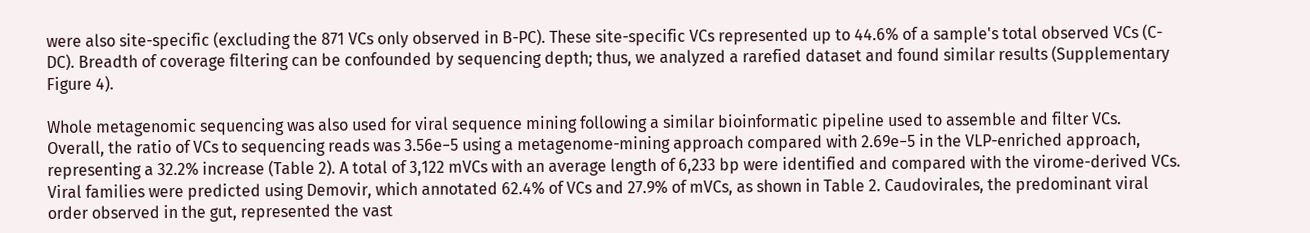were also site-specific (excluding the 871 VCs only observed in B-PC). These site-specific VCs represented up to 44.6% of a sample's total observed VCs (C-DC). Breadth of coverage filtering can be confounded by sequencing depth; thus, we analyzed a rarefied dataset and found similar results (Supplementary Figure 4).

Whole metagenomic sequencing was also used for viral sequence mining following a similar bioinformatic pipeline used to assemble and filter VCs. Overall, the ratio of VCs to sequencing reads was 3.56e−5 using a metagenome-mining approach compared with 2.69e−5 in the VLP-enriched approach, representing a 32.2% increase (Table 2). A total of 3,122 mVCs with an average length of 6,233 bp were identified and compared with the virome-derived VCs. Viral families were predicted using Demovir, which annotated 62.4% of VCs and 27.9% of mVCs, as shown in Table 2. Caudovirales, the predominant viral order observed in the gut, represented the vast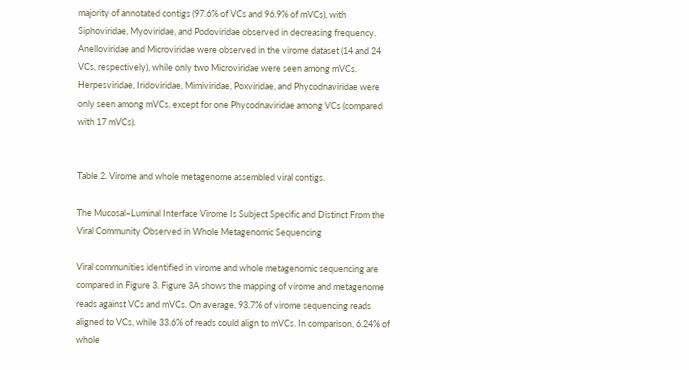majority of annotated contigs (97.6% of VCs and 96.9% of mVCs), with Siphoviridae, Myoviridae, and Podoviridae observed in decreasing frequency. Anelloviridae and Microviridae were observed in the virome dataset (14 and 24 VCs, respectively), while only two Microviridae were seen among mVCs. Herpesviridae, Iridoviridae, Mimiviridae, Poxviridae, and Phycodnaviridae were only seen among mVCs, except for one Phycodnaviridae among VCs (compared with 17 mVCs).


Table 2. Virome and whole metagenome assembled viral contigs.

The Mucosal–Luminal Interface Virome Is Subject Specific and Distinct From the Viral Community Observed in Whole Metagenomic Sequencing

Viral communities identified in virome and whole metagenomic sequencing are compared in Figure 3. Figure 3A shows the mapping of virome and metagenome reads against VCs and mVCs. On average, 93.7% of virome sequencing reads aligned to VCs, while 33.6% of reads could align to mVCs. In comparison, 6.24% of whole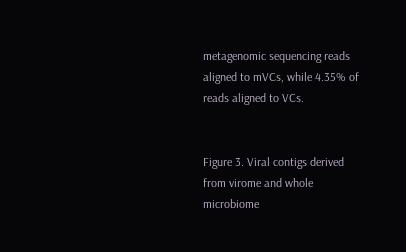metagenomic sequencing reads aligned to mVCs, while 4.35% of reads aligned to VCs.


Figure 3. Viral contigs derived from virome and whole microbiome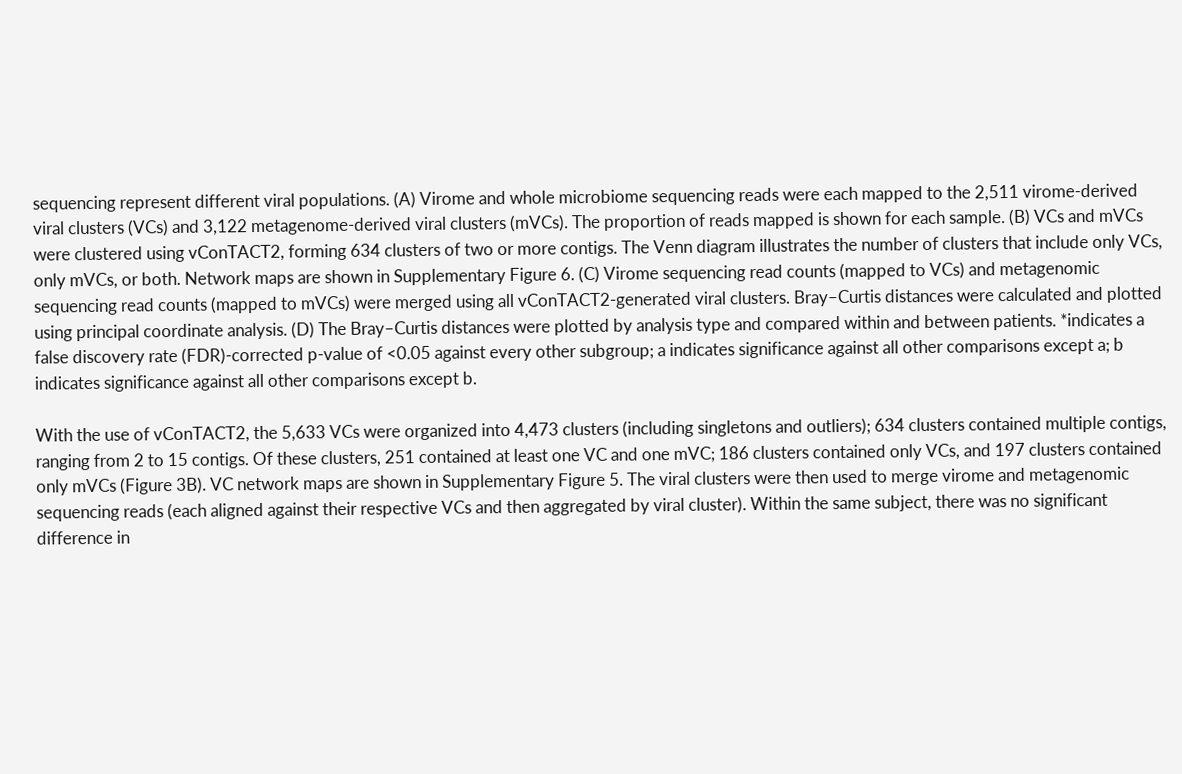sequencing represent different viral populations. (A) Virome and whole microbiome sequencing reads were each mapped to the 2,511 virome-derived viral clusters (VCs) and 3,122 metagenome-derived viral clusters (mVCs). The proportion of reads mapped is shown for each sample. (B) VCs and mVCs were clustered using vConTACT2, forming 634 clusters of two or more contigs. The Venn diagram illustrates the number of clusters that include only VCs, only mVCs, or both. Network maps are shown in Supplementary Figure 6. (C) Virome sequencing read counts (mapped to VCs) and metagenomic sequencing read counts (mapped to mVCs) were merged using all vConTACT2-generated viral clusters. Bray–Curtis distances were calculated and plotted using principal coordinate analysis. (D) The Bray–Curtis distances were plotted by analysis type and compared within and between patients. *indicates a false discovery rate (FDR)-corrected p-value of <0.05 against every other subgroup; a indicates significance against all other comparisons except a; b indicates significance against all other comparisons except b.

With the use of vConTACT2, the 5,633 VCs were organized into 4,473 clusters (including singletons and outliers); 634 clusters contained multiple contigs, ranging from 2 to 15 contigs. Of these clusters, 251 contained at least one VC and one mVC; 186 clusters contained only VCs, and 197 clusters contained only mVCs (Figure 3B). VC network maps are shown in Supplementary Figure 5. The viral clusters were then used to merge virome and metagenomic sequencing reads (each aligned against their respective VCs and then aggregated by viral cluster). Within the same subject, there was no significant difference in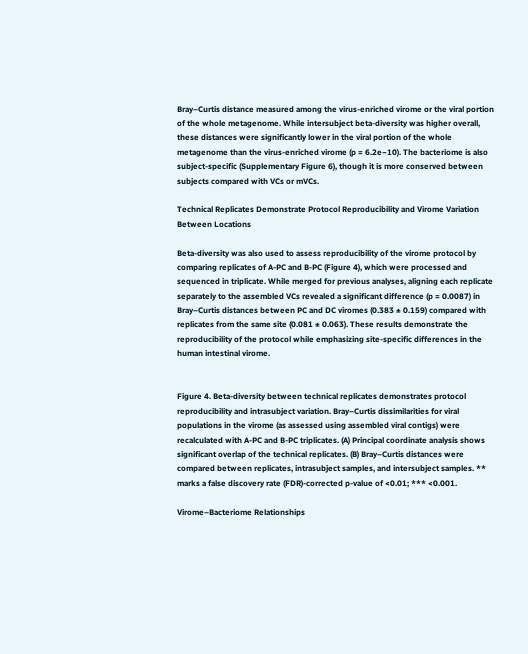Bray–Curtis distance measured among the virus-enriched virome or the viral portion of the whole metagenome. While intersubject beta-diversity was higher overall, these distances were significantly lower in the viral portion of the whole metagenome than the virus-enriched virome (p = 6.2e−10). The bacteriome is also subject-specific (Supplementary Figure 6), though it is more conserved between subjects compared with VCs or mVCs.

Technical Replicates Demonstrate Protocol Reproducibility and Virome Variation Between Locations

Beta-diversity was also used to assess reproducibility of the virome protocol by comparing replicates of A-PC and B-PC (Figure 4), which were processed and sequenced in triplicate. While merged for previous analyses, aligning each replicate separately to the assembled VCs revealed a significant difference (p = 0.0087) in Bray–Curtis distances between PC and DC viromes (0.383 ± 0.159) compared with replicates from the same site (0.081 ± 0.063). These results demonstrate the reproducibility of the protocol while emphasizing site-specific differences in the human intestinal virome.


Figure 4. Beta-diversity between technical replicates demonstrates protocol reproducibility and intrasubject variation. Bray–Curtis dissimilarities for viral populations in the virome (as assessed using assembled viral contigs) were recalculated with A-PC and B-PC triplicates. (A) Principal coordinate analysis shows significant overlap of the technical replicates. (B) Bray–Curtis distances were compared between replicates, intrasubject samples, and intersubject samples. ** marks a false discovery rate (FDR)-corrected p-value of <0.01; *** <0.001.

Virome–Bacteriome Relationships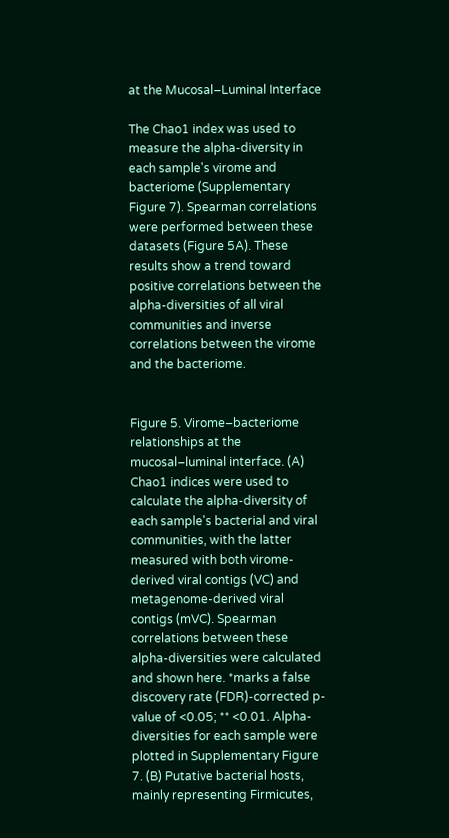at the Mucosal–Luminal Interface

The Chao1 index was used to measure the alpha-diversity in each sample's virome and bacteriome (Supplementary Figure 7). Spearman correlations were performed between these datasets (Figure 5A). These results show a trend toward positive correlations between the alpha-diversities of all viral communities and inverse correlations between the virome and the bacteriome.


Figure 5. Virome–bacteriome relationships at the mucosal–luminal interface. (A) Chao1 indices were used to calculate the alpha-diversity of each sample's bacterial and viral communities, with the latter measured with both virome-derived viral contigs (VC) and metagenome-derived viral contigs (mVC). Spearman correlations between these alpha-diversities were calculated and shown here. *marks a false discovery rate (FDR)-corrected p-value of <0.05; ** <0.01. Alpha-diversities for each sample were plotted in Supplementary Figure 7. (B) Putative bacterial hosts, mainly representing Firmicutes,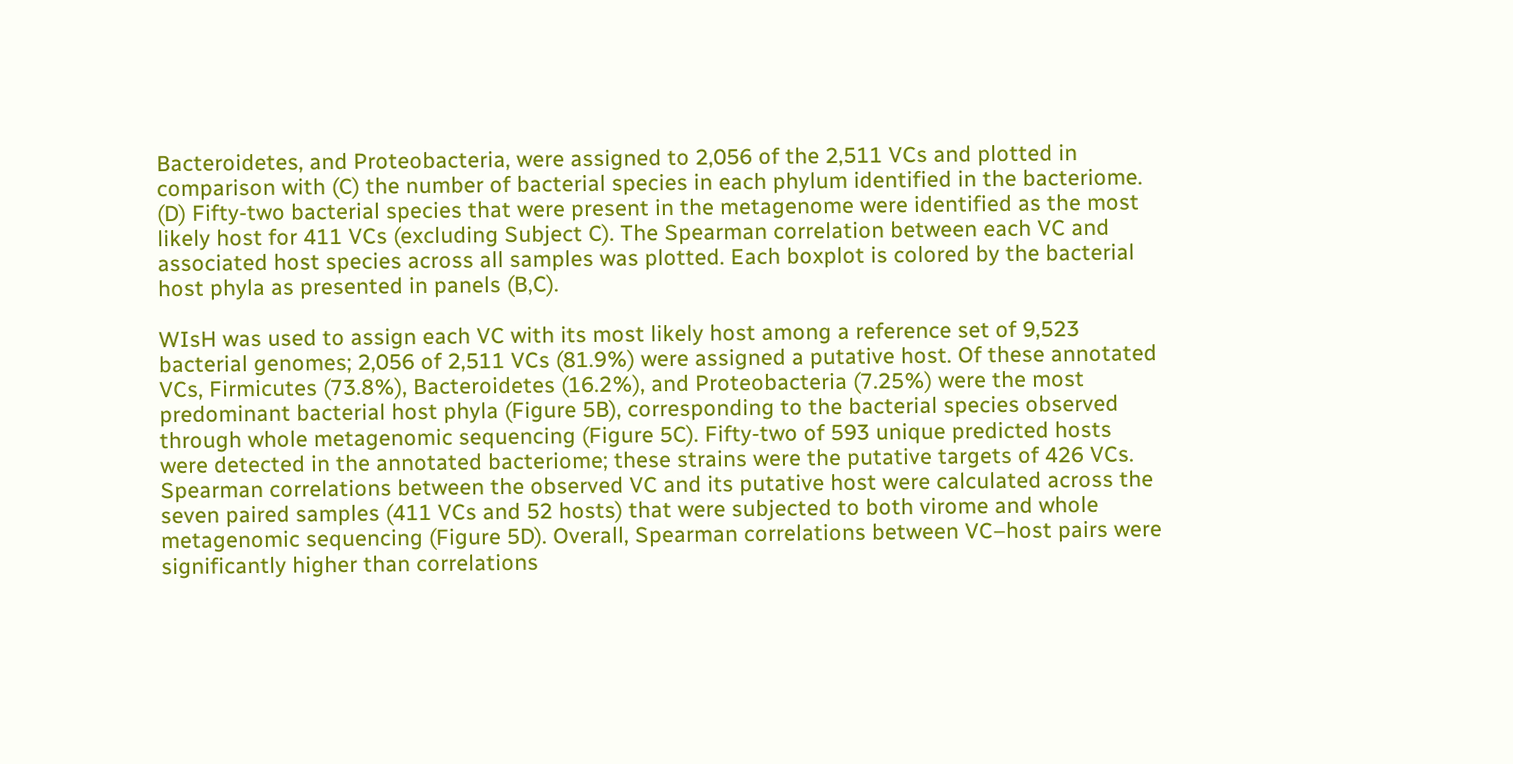Bacteroidetes, and Proteobacteria, were assigned to 2,056 of the 2,511 VCs and plotted in comparison with (C) the number of bacterial species in each phylum identified in the bacteriome. (D) Fifty-two bacterial species that were present in the metagenome were identified as the most likely host for 411 VCs (excluding Subject C). The Spearman correlation between each VC and associated host species across all samples was plotted. Each boxplot is colored by the bacterial host phyla as presented in panels (B,C).

WIsH was used to assign each VC with its most likely host among a reference set of 9,523 bacterial genomes; 2,056 of 2,511 VCs (81.9%) were assigned a putative host. Of these annotated VCs, Firmicutes (73.8%), Bacteroidetes (16.2%), and Proteobacteria (7.25%) were the most predominant bacterial host phyla (Figure 5B), corresponding to the bacterial species observed through whole metagenomic sequencing (Figure 5C). Fifty-two of 593 unique predicted hosts were detected in the annotated bacteriome; these strains were the putative targets of 426 VCs. Spearman correlations between the observed VC and its putative host were calculated across the seven paired samples (411 VCs and 52 hosts) that were subjected to both virome and whole metagenomic sequencing (Figure 5D). Overall, Spearman correlations between VC–host pairs were significantly higher than correlations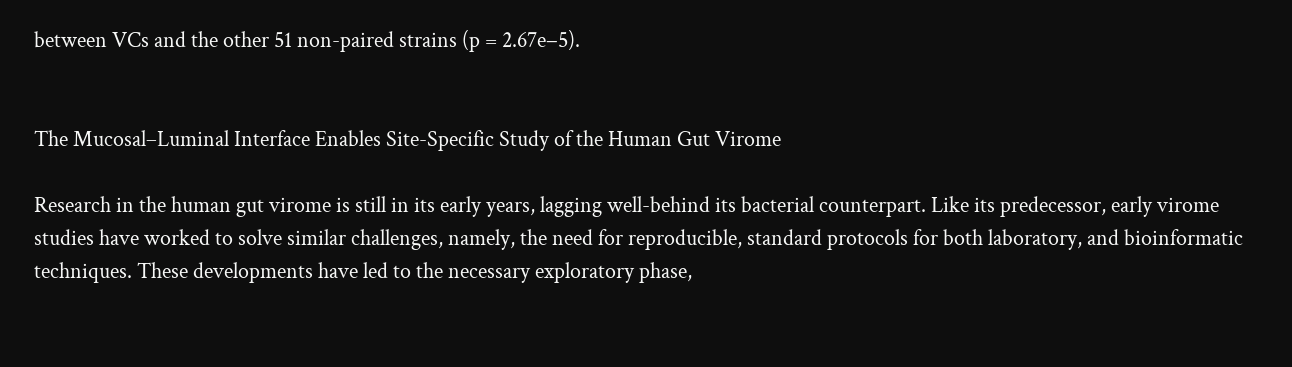between VCs and the other 51 non-paired strains (p = 2.67e−5).


The Mucosal–Luminal Interface Enables Site-Specific Study of the Human Gut Virome

Research in the human gut virome is still in its early years, lagging well-behind its bacterial counterpart. Like its predecessor, early virome studies have worked to solve similar challenges, namely, the need for reproducible, standard protocols for both laboratory, and bioinformatic techniques. These developments have led to the necessary exploratory phase,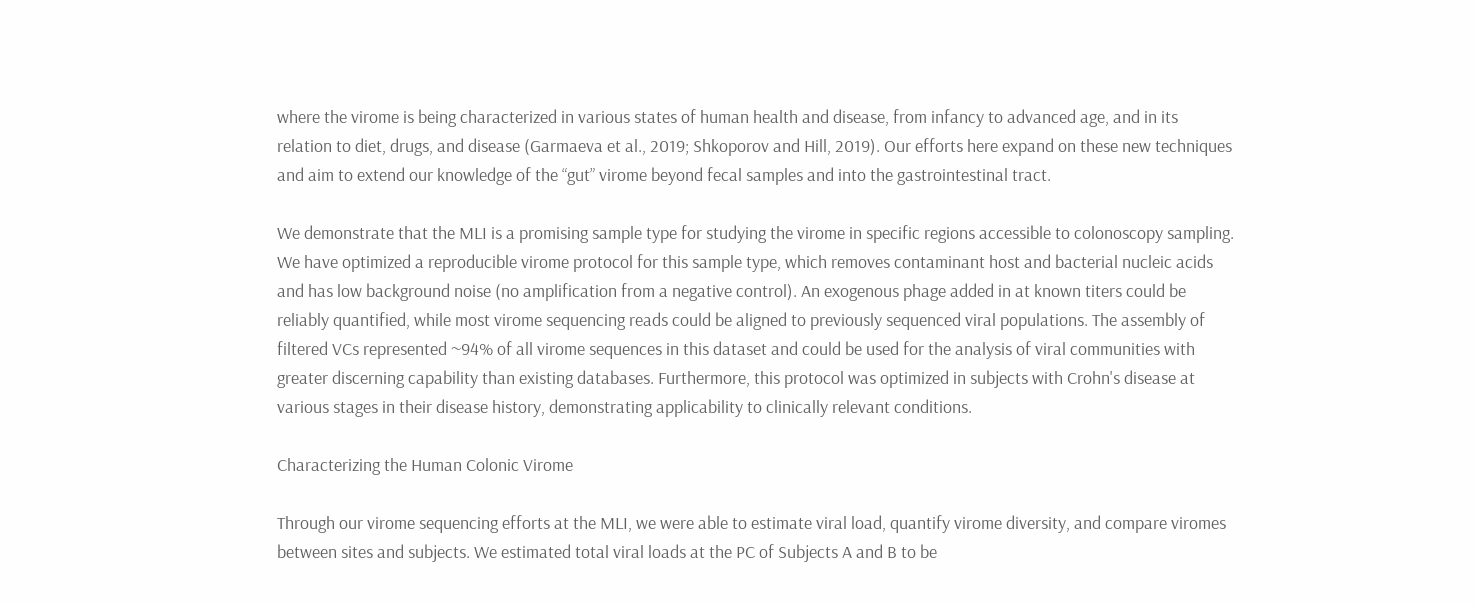where the virome is being characterized in various states of human health and disease, from infancy to advanced age, and in its relation to diet, drugs, and disease (Garmaeva et al., 2019; Shkoporov and Hill, 2019). Our efforts here expand on these new techniques and aim to extend our knowledge of the “gut” virome beyond fecal samples and into the gastrointestinal tract.

We demonstrate that the MLI is a promising sample type for studying the virome in specific regions accessible to colonoscopy sampling. We have optimized a reproducible virome protocol for this sample type, which removes contaminant host and bacterial nucleic acids and has low background noise (no amplification from a negative control). An exogenous phage added in at known titers could be reliably quantified, while most virome sequencing reads could be aligned to previously sequenced viral populations. The assembly of filtered VCs represented ~94% of all virome sequences in this dataset and could be used for the analysis of viral communities with greater discerning capability than existing databases. Furthermore, this protocol was optimized in subjects with Crohn's disease at various stages in their disease history, demonstrating applicability to clinically relevant conditions.

Characterizing the Human Colonic Virome

Through our virome sequencing efforts at the MLI, we were able to estimate viral load, quantify virome diversity, and compare viromes between sites and subjects. We estimated total viral loads at the PC of Subjects A and B to be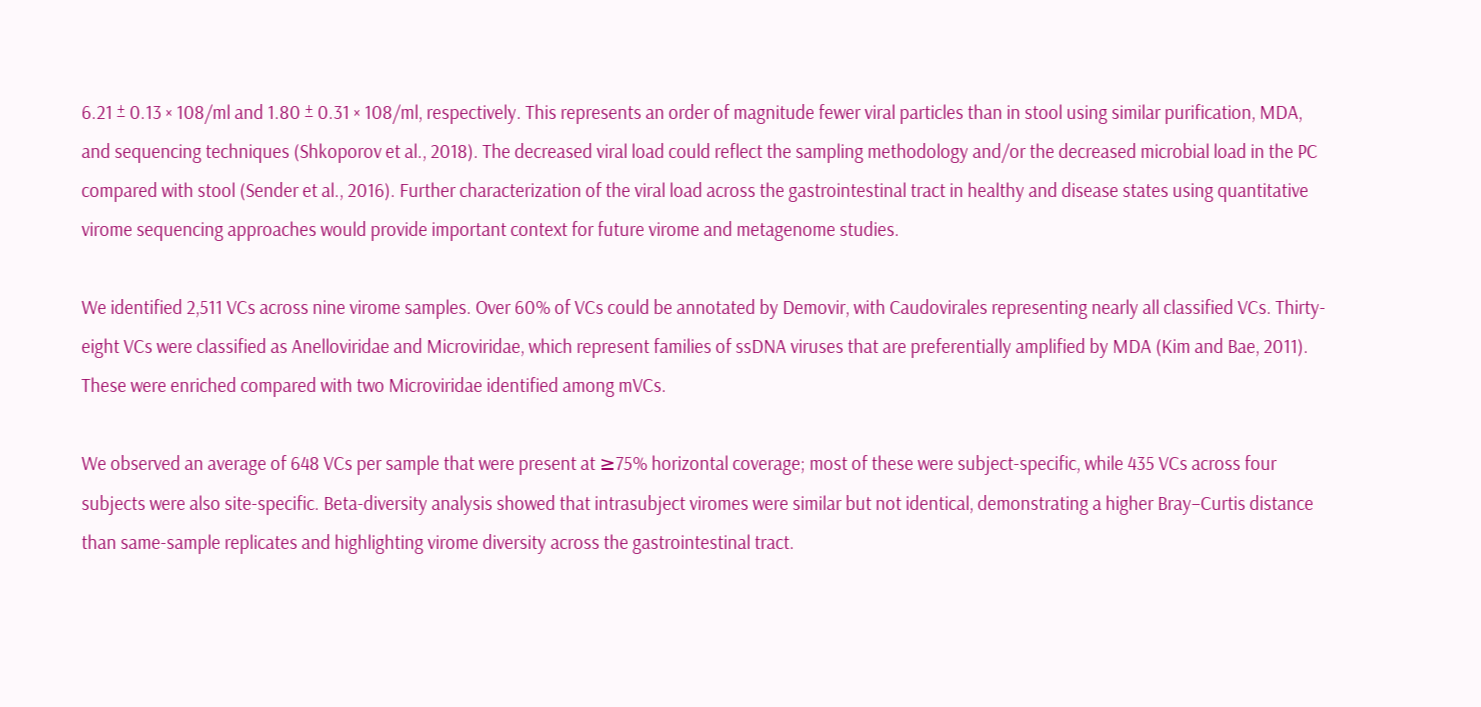6.21 ± 0.13 × 108/ml and 1.80 ± 0.31 × 108/ml, respectively. This represents an order of magnitude fewer viral particles than in stool using similar purification, MDA, and sequencing techniques (Shkoporov et al., 2018). The decreased viral load could reflect the sampling methodology and/or the decreased microbial load in the PC compared with stool (Sender et al., 2016). Further characterization of the viral load across the gastrointestinal tract in healthy and disease states using quantitative virome sequencing approaches would provide important context for future virome and metagenome studies.

We identified 2,511 VCs across nine virome samples. Over 60% of VCs could be annotated by Demovir, with Caudovirales representing nearly all classified VCs. Thirty-eight VCs were classified as Anelloviridae and Microviridae, which represent families of ssDNA viruses that are preferentially amplified by MDA (Kim and Bae, 2011). These were enriched compared with two Microviridae identified among mVCs.

We observed an average of 648 VCs per sample that were present at ≥75% horizontal coverage; most of these were subject-specific, while 435 VCs across four subjects were also site-specific. Beta-diversity analysis showed that intrasubject viromes were similar but not identical, demonstrating a higher Bray–Curtis distance than same-sample replicates and highlighting virome diversity across the gastrointestinal tract.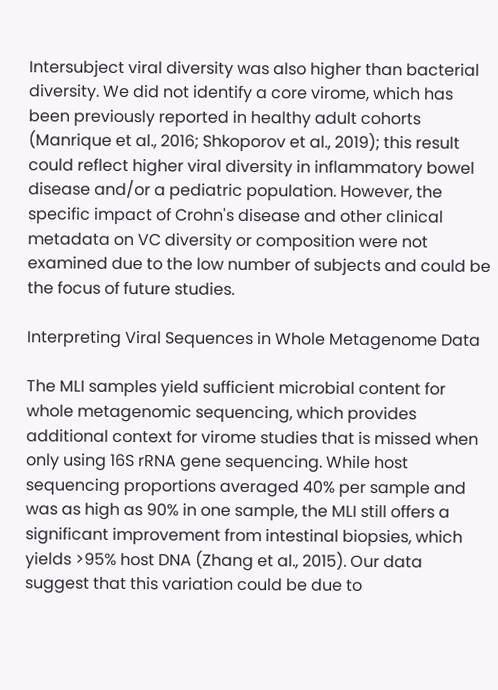Intersubject viral diversity was also higher than bacterial diversity. We did not identify a core virome, which has been previously reported in healthy adult cohorts (Manrique et al., 2016; Shkoporov et al., 2019); this result could reflect higher viral diversity in inflammatory bowel disease and/or a pediatric population. However, the specific impact of Crohn's disease and other clinical metadata on VC diversity or composition were not examined due to the low number of subjects and could be the focus of future studies.

Interpreting Viral Sequences in Whole Metagenome Data

The MLI samples yield sufficient microbial content for whole metagenomic sequencing, which provides additional context for virome studies that is missed when only using 16S rRNA gene sequencing. While host sequencing proportions averaged 40% per sample and was as high as 90% in one sample, the MLI still offers a significant improvement from intestinal biopsies, which yields >95% host DNA (Zhang et al., 2015). Our data suggest that this variation could be due to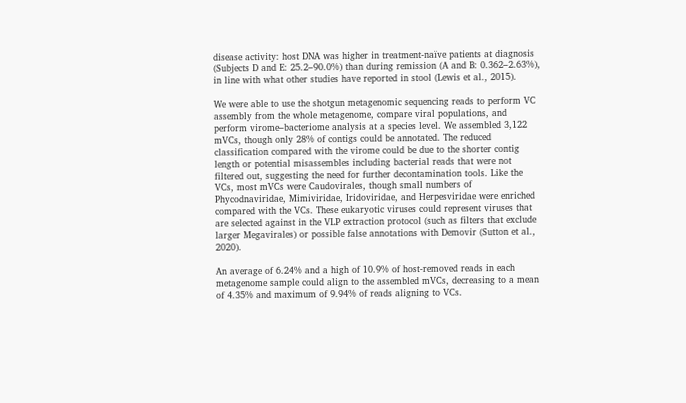disease activity: host DNA was higher in treatment-naïve patients at diagnosis (Subjects D and E: 25.2–90.0%) than during remission (A and B: 0.362–2.63%), in line with what other studies have reported in stool (Lewis et al., 2015).

We were able to use the shotgun metagenomic sequencing reads to perform VC assembly from the whole metagenome, compare viral populations, and perform virome–bacteriome analysis at a species level. We assembled 3,122 mVCs, though only 28% of contigs could be annotated. The reduced classification compared with the virome could be due to the shorter contig length or potential misassembles including bacterial reads that were not filtered out, suggesting the need for further decontamination tools. Like the VCs, most mVCs were Caudovirales, though small numbers of Phycodnaviridae, Mimiviridae, Iridoviridae, and Herpesviridae were enriched compared with the VCs. These eukaryotic viruses could represent viruses that are selected against in the VLP extraction protocol (such as filters that exclude larger Megavirales) or possible false annotations with Demovir (Sutton et al., 2020).

An average of 6.24% and a high of 10.9% of host-removed reads in each metagenome sample could align to the assembled mVCs, decreasing to a mean of 4.35% and maximum of 9.94% of reads aligning to VCs.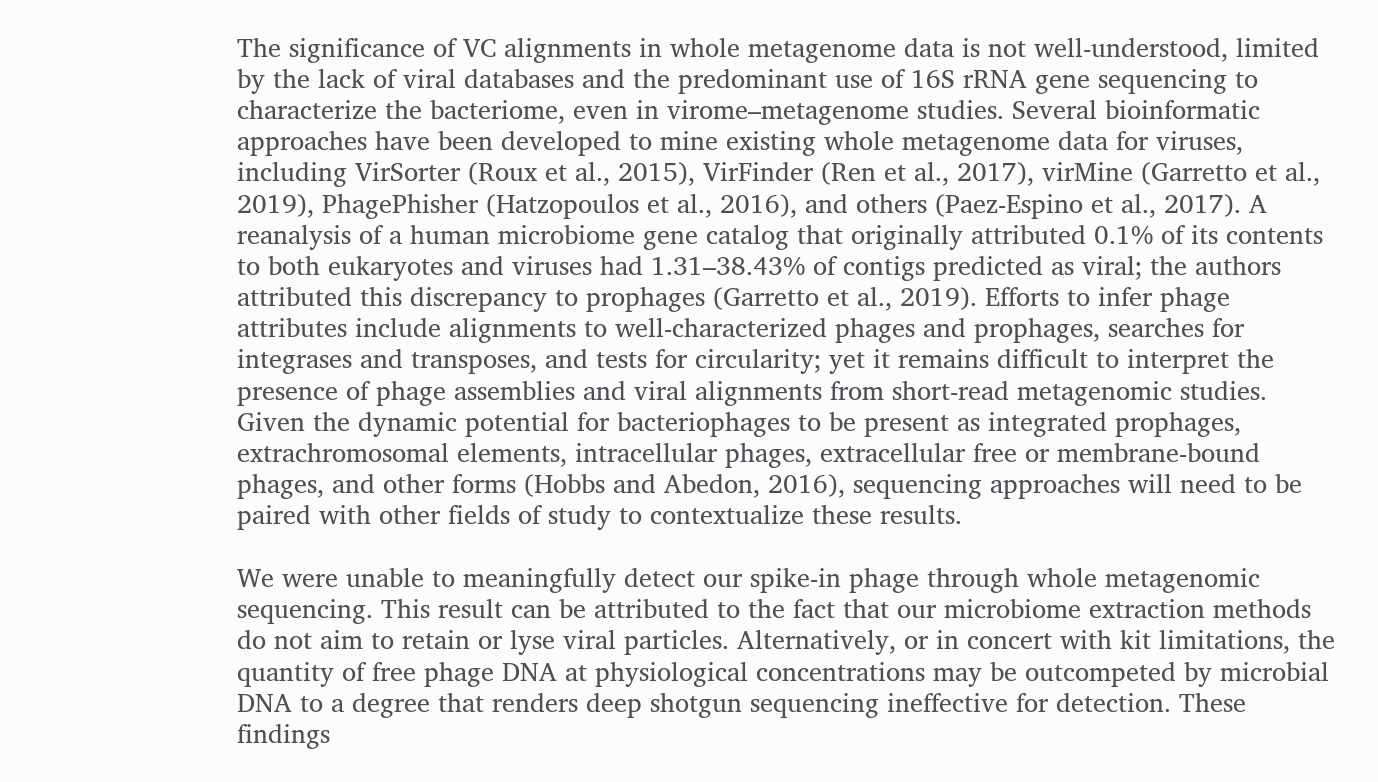The significance of VC alignments in whole metagenome data is not well-understood, limited by the lack of viral databases and the predominant use of 16S rRNA gene sequencing to characterize the bacteriome, even in virome–metagenome studies. Several bioinformatic approaches have been developed to mine existing whole metagenome data for viruses, including VirSorter (Roux et al., 2015), VirFinder (Ren et al., 2017), virMine (Garretto et al., 2019), PhagePhisher (Hatzopoulos et al., 2016), and others (Paez-Espino et al., 2017). A reanalysis of a human microbiome gene catalog that originally attributed 0.1% of its contents to both eukaryotes and viruses had 1.31–38.43% of contigs predicted as viral; the authors attributed this discrepancy to prophages (Garretto et al., 2019). Efforts to infer phage attributes include alignments to well-characterized phages and prophages, searches for integrases and transposes, and tests for circularity; yet it remains difficult to interpret the presence of phage assemblies and viral alignments from short-read metagenomic studies. Given the dynamic potential for bacteriophages to be present as integrated prophages, extrachromosomal elements, intracellular phages, extracellular free or membrane-bound phages, and other forms (Hobbs and Abedon, 2016), sequencing approaches will need to be paired with other fields of study to contextualize these results.

We were unable to meaningfully detect our spike-in phage through whole metagenomic sequencing. This result can be attributed to the fact that our microbiome extraction methods do not aim to retain or lyse viral particles. Alternatively, or in concert with kit limitations, the quantity of free phage DNA at physiological concentrations may be outcompeted by microbial DNA to a degree that renders deep shotgun sequencing ineffective for detection. These findings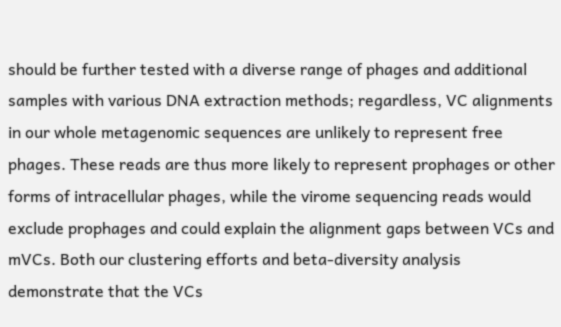should be further tested with a diverse range of phages and additional samples with various DNA extraction methods; regardless, VC alignments in our whole metagenomic sequences are unlikely to represent free phages. These reads are thus more likely to represent prophages or other forms of intracellular phages, while the virome sequencing reads would exclude prophages and could explain the alignment gaps between VCs and mVCs. Both our clustering efforts and beta-diversity analysis demonstrate that the VCs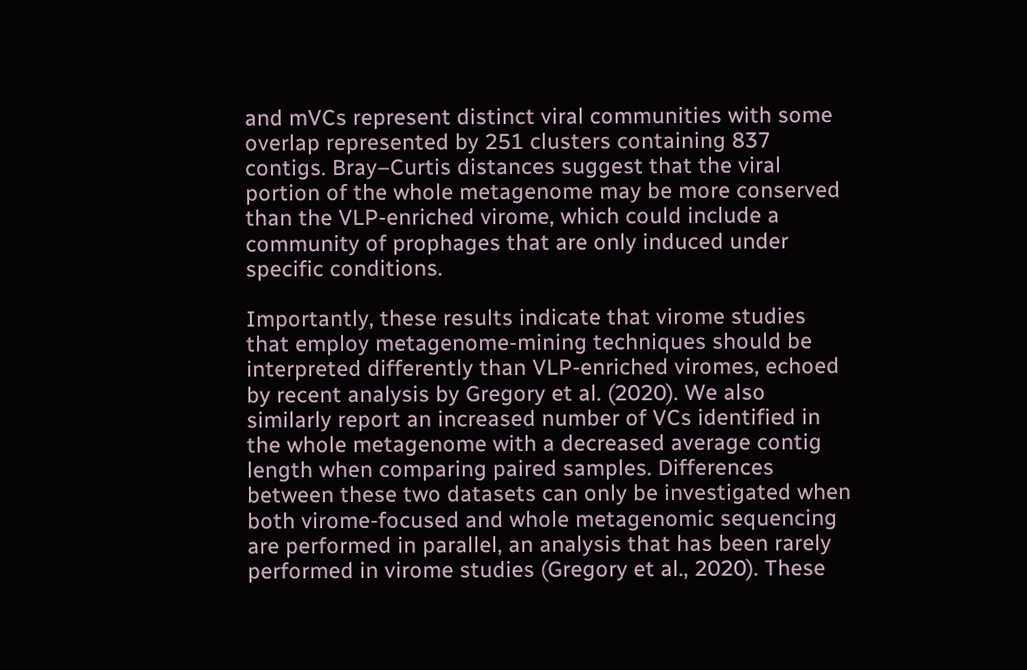and mVCs represent distinct viral communities with some overlap represented by 251 clusters containing 837 contigs. Bray–Curtis distances suggest that the viral portion of the whole metagenome may be more conserved than the VLP-enriched virome, which could include a community of prophages that are only induced under specific conditions.

Importantly, these results indicate that virome studies that employ metagenome-mining techniques should be interpreted differently than VLP-enriched viromes, echoed by recent analysis by Gregory et al. (2020). We also similarly report an increased number of VCs identified in the whole metagenome with a decreased average contig length when comparing paired samples. Differences between these two datasets can only be investigated when both virome-focused and whole metagenomic sequencing are performed in parallel, an analysis that has been rarely performed in virome studies (Gregory et al., 2020). These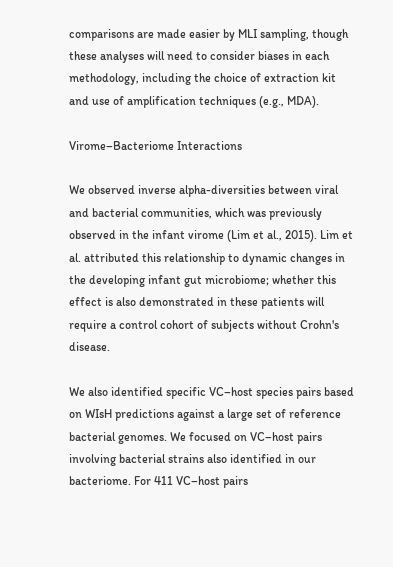comparisons are made easier by MLI sampling, though these analyses will need to consider biases in each methodology, including the choice of extraction kit and use of amplification techniques (e.g., MDA).

Virome–Bacteriome Interactions

We observed inverse alpha-diversities between viral and bacterial communities, which was previously observed in the infant virome (Lim et al., 2015). Lim et al. attributed this relationship to dynamic changes in the developing infant gut microbiome; whether this effect is also demonstrated in these patients will require a control cohort of subjects without Crohn's disease.

We also identified specific VC–host species pairs based on WIsH predictions against a large set of reference bacterial genomes. We focused on VC–host pairs involving bacterial strains also identified in our bacteriome. For 411 VC–host pairs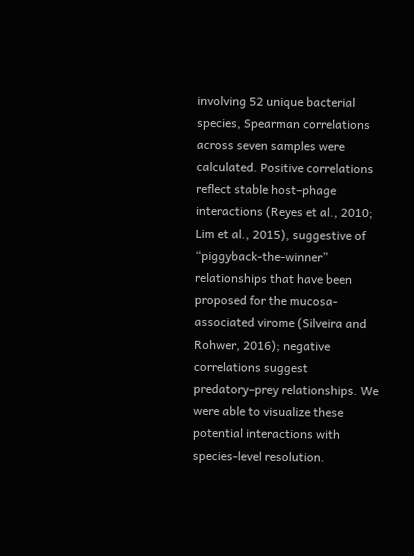involving 52 unique bacterial species, Spearman correlations across seven samples were calculated. Positive correlations reflect stable host–phage interactions (Reyes et al., 2010; Lim et al., 2015), suggestive of “piggyback-the-winner” relationships that have been proposed for the mucosa-associated virome (Silveira and Rohwer, 2016); negative correlations suggest predatory–prey relationships. We were able to visualize these potential interactions with species-level resolution.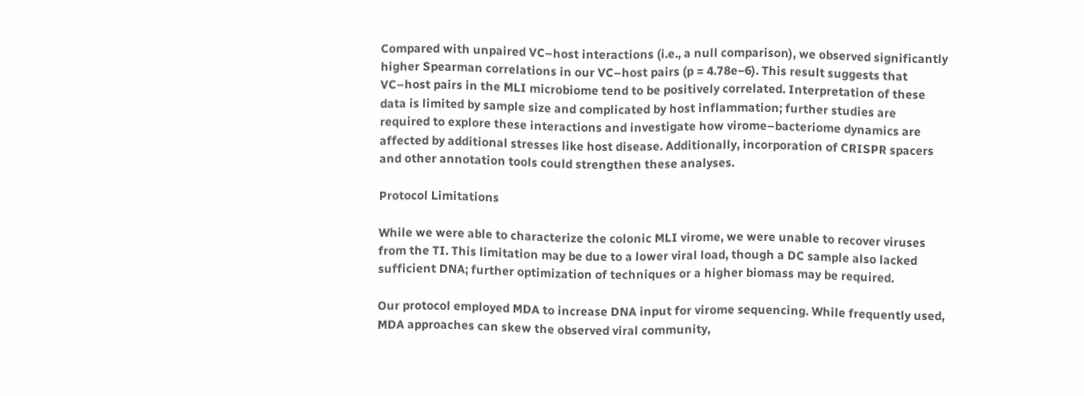Compared with unpaired VC–host interactions (i.e., a null comparison), we observed significantly higher Spearman correlations in our VC–host pairs (p = 4.78e−6). This result suggests that VC–host pairs in the MLI microbiome tend to be positively correlated. Interpretation of these data is limited by sample size and complicated by host inflammation; further studies are required to explore these interactions and investigate how virome–bacteriome dynamics are affected by additional stresses like host disease. Additionally, incorporation of CRISPR spacers and other annotation tools could strengthen these analyses.

Protocol Limitations

While we were able to characterize the colonic MLI virome, we were unable to recover viruses from the TI. This limitation may be due to a lower viral load, though a DC sample also lacked sufficient DNA; further optimization of techniques or a higher biomass may be required.

Our protocol employed MDA to increase DNA input for virome sequencing. While frequently used, MDA approaches can skew the observed viral community,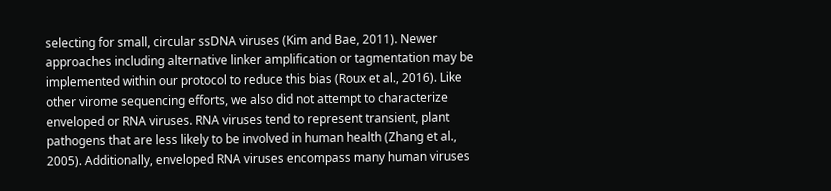selecting for small, circular ssDNA viruses (Kim and Bae, 2011). Newer approaches including alternative linker amplification or tagmentation may be implemented within our protocol to reduce this bias (Roux et al., 2016). Like other virome sequencing efforts, we also did not attempt to characterize enveloped or RNA viruses. RNA viruses tend to represent transient, plant pathogens that are less likely to be involved in human health (Zhang et al., 2005). Additionally, enveloped RNA viruses encompass many human viruses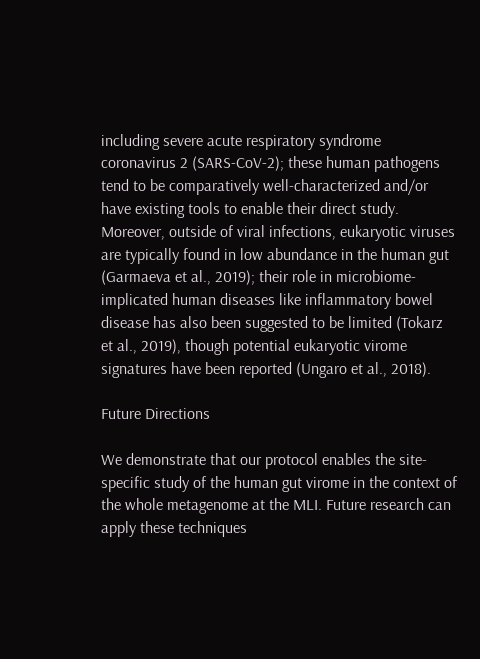including severe acute respiratory syndrome coronavirus 2 (SARS-CoV-2); these human pathogens tend to be comparatively well-characterized and/or have existing tools to enable their direct study. Moreover, outside of viral infections, eukaryotic viruses are typically found in low abundance in the human gut (Garmaeva et al., 2019); their role in microbiome-implicated human diseases like inflammatory bowel disease has also been suggested to be limited (Tokarz et al., 2019), though potential eukaryotic virome signatures have been reported (Ungaro et al., 2018).

Future Directions

We demonstrate that our protocol enables the site-specific study of the human gut virome in the context of the whole metagenome at the MLI. Future research can apply these techniques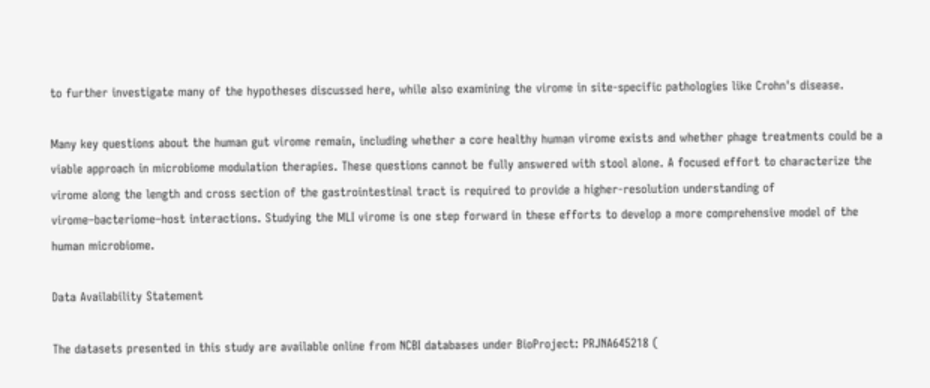to further investigate many of the hypotheses discussed here, while also examining the virome in site-specific pathologies like Crohn's disease.

Many key questions about the human gut virome remain, including whether a core healthy human virome exists and whether phage treatments could be a viable approach in microbiome modulation therapies. These questions cannot be fully answered with stool alone. A focused effort to characterize the virome along the length and cross section of the gastrointestinal tract is required to provide a higher-resolution understanding of virome–bacteriome–host interactions. Studying the MLI virome is one step forward in these efforts to develop a more comprehensive model of the human microbiome.

Data Availability Statement

The datasets presented in this study are available online from NCBI databases under BioProject: PRJNA645218 (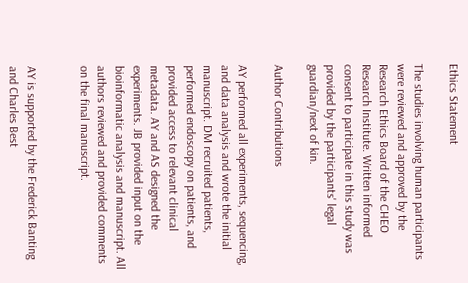Ethics Statement

The studies involving human participants were reviewed and approved by the Research Ethics Board of the CHEO Research Institute. Written informed consent to participate in this study was provided by the participants' legal guardian/next of kin.

Author Contributions

AY performed all experiments, sequencing, and data analysis and wrote the initial manuscript. DM recruited patients, performed endoscopy on patients, and provided access to relevant clinical metadata. AY and AS designed the experiments. JB provided input on the bioinformatic analysis and manuscript. All authors reviewed and provided comments on the final manuscript.


AY is supported by the Frederick Banting and Charles Best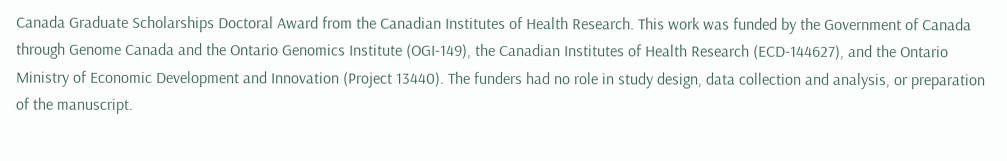Canada Graduate Scholarships Doctoral Award from the Canadian Institutes of Health Research. This work was funded by the Government of Canada through Genome Canada and the Ontario Genomics Institute (OGI-149), the Canadian Institutes of Health Research (ECD-144627), and the Ontario Ministry of Economic Development and Innovation (Project 13440). The funders had no role in study design, data collection and analysis, or preparation of the manuscript.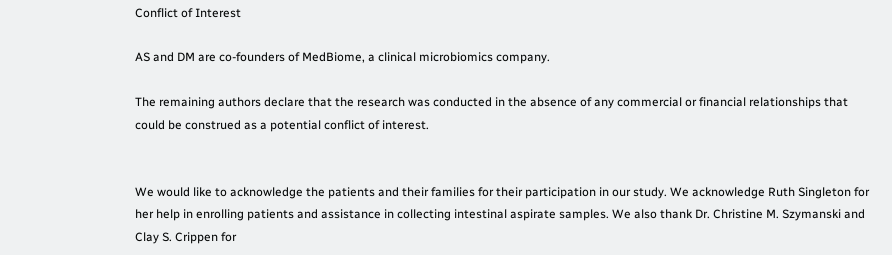Conflict of Interest

AS and DM are co-founders of MedBiome, a clinical microbiomics company.

The remaining authors declare that the research was conducted in the absence of any commercial or financial relationships that could be construed as a potential conflict of interest.


We would like to acknowledge the patients and their families for their participation in our study. We acknowledge Ruth Singleton for her help in enrolling patients and assistance in collecting intestinal aspirate samples. We also thank Dr. Christine M. Szymanski and Clay S. Crippen for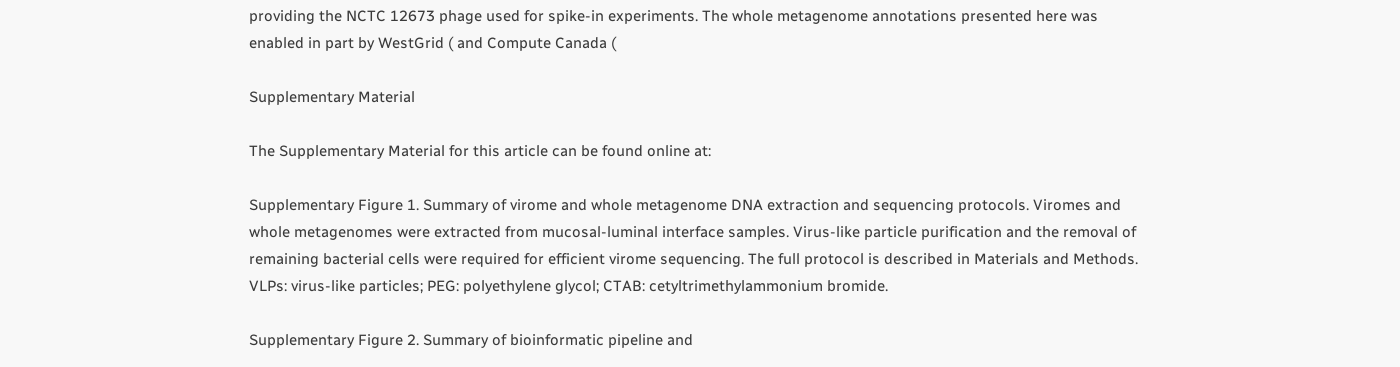providing the NCTC 12673 phage used for spike-in experiments. The whole metagenome annotations presented here was enabled in part by WestGrid ( and Compute Canada (

Supplementary Material

The Supplementary Material for this article can be found online at:

Supplementary Figure 1. Summary of virome and whole metagenome DNA extraction and sequencing protocols. Viromes and whole metagenomes were extracted from mucosal-luminal interface samples. Virus-like particle purification and the removal of remaining bacterial cells were required for efficient virome sequencing. The full protocol is described in Materials and Methods. VLPs: virus-like particles; PEG: polyethylene glycol; CTAB: cetyltrimethylammonium bromide.

Supplementary Figure 2. Summary of bioinformatic pipeline and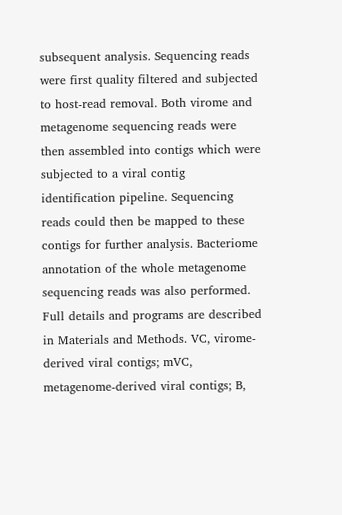subsequent analysis. Sequencing reads were first quality filtered and subjected to host-read removal. Both virome and metagenome sequencing reads were then assembled into contigs which were subjected to a viral contig identification pipeline. Sequencing reads could then be mapped to these contigs for further analysis. Bacteriome annotation of the whole metagenome sequencing reads was also performed. Full details and programs are described in Materials and Methods. VC, virome-derived viral contigs; mVC, metagenome-derived viral contigs; B,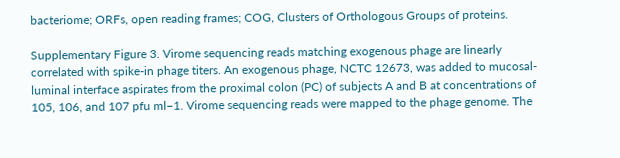bacteriome; ORFs, open reading frames; COG, Clusters of Orthologous Groups of proteins.

Supplementary Figure 3. Virome sequencing reads matching exogenous phage are linearly correlated with spike-in phage titers. An exogenous phage, NCTC 12673, was added to mucosal-luminal interface aspirates from the proximal colon (PC) of subjects A and B at concentrations of 105, 106, and 107 pfu ml−1. Virome sequencing reads were mapped to the phage genome. The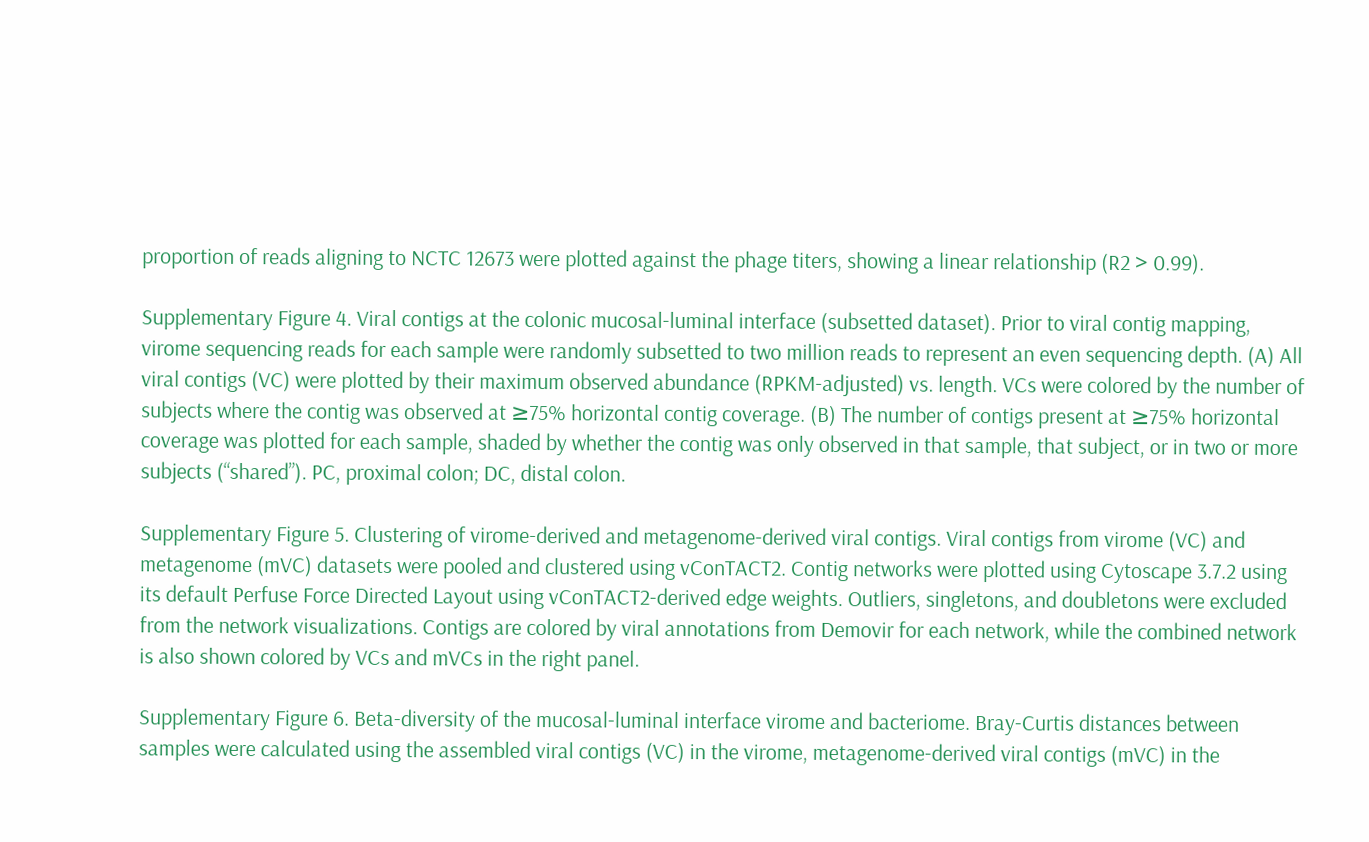proportion of reads aligning to NCTC 12673 were plotted against the phage titers, showing a linear relationship (R2 > 0.99).

Supplementary Figure 4. Viral contigs at the colonic mucosal-luminal interface (subsetted dataset). Prior to viral contig mapping, virome sequencing reads for each sample were randomly subsetted to two million reads to represent an even sequencing depth. (A) All viral contigs (VC) were plotted by their maximum observed abundance (RPKM-adjusted) vs. length. VCs were colored by the number of subjects where the contig was observed at ≥75% horizontal contig coverage. (B) The number of contigs present at ≥75% horizontal coverage was plotted for each sample, shaded by whether the contig was only observed in that sample, that subject, or in two or more subjects (“shared”). PC, proximal colon; DC, distal colon.

Supplementary Figure 5. Clustering of virome-derived and metagenome-derived viral contigs. Viral contigs from virome (VC) and metagenome (mVC) datasets were pooled and clustered using vConTACT2. Contig networks were plotted using Cytoscape 3.7.2 using its default Perfuse Force Directed Layout using vConTACT2-derived edge weights. Outliers, singletons, and doubletons were excluded from the network visualizations. Contigs are colored by viral annotations from Demovir for each network, while the combined network is also shown colored by VCs and mVCs in the right panel.

Supplementary Figure 6. Beta-diversity of the mucosal-luminal interface virome and bacteriome. Bray-Curtis distances between samples were calculated using the assembled viral contigs (VC) in the virome, metagenome-derived viral contigs (mVC) in the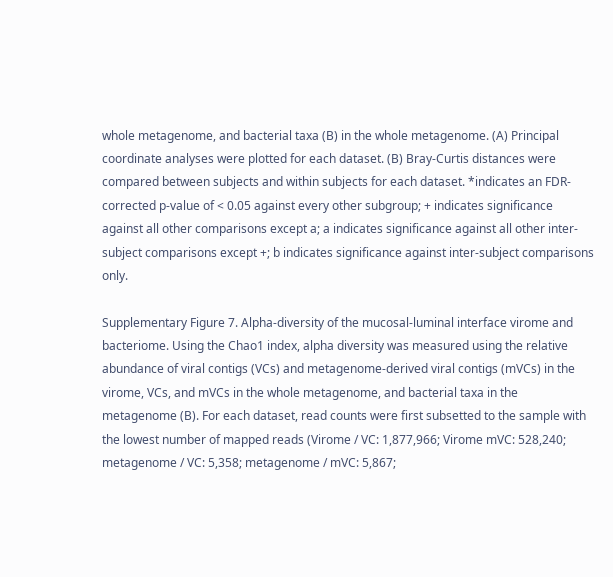whole metagenome, and bacterial taxa (B) in the whole metagenome. (A) Principal coordinate analyses were plotted for each dataset. (B) Bray-Curtis distances were compared between subjects and within subjects for each dataset. *indicates an FDR-corrected p-value of < 0.05 against every other subgroup; + indicates significance against all other comparisons except a; a indicates significance against all other inter-subject comparisons except +; b indicates significance against inter-subject comparisons only.

Supplementary Figure 7. Alpha-diversity of the mucosal-luminal interface virome and bacteriome. Using the Chao1 index, alpha diversity was measured using the relative abundance of viral contigs (VCs) and metagenome-derived viral contigs (mVCs) in the virome, VCs, and mVCs in the whole metagenome, and bacterial taxa in the metagenome (B). For each dataset, read counts were first subsetted to the sample with the lowest number of mapped reads (Virome / VC: 1,877,966; Virome mVC: 528,240; metagenome / VC: 5,358; metagenome / mVC: 5,867;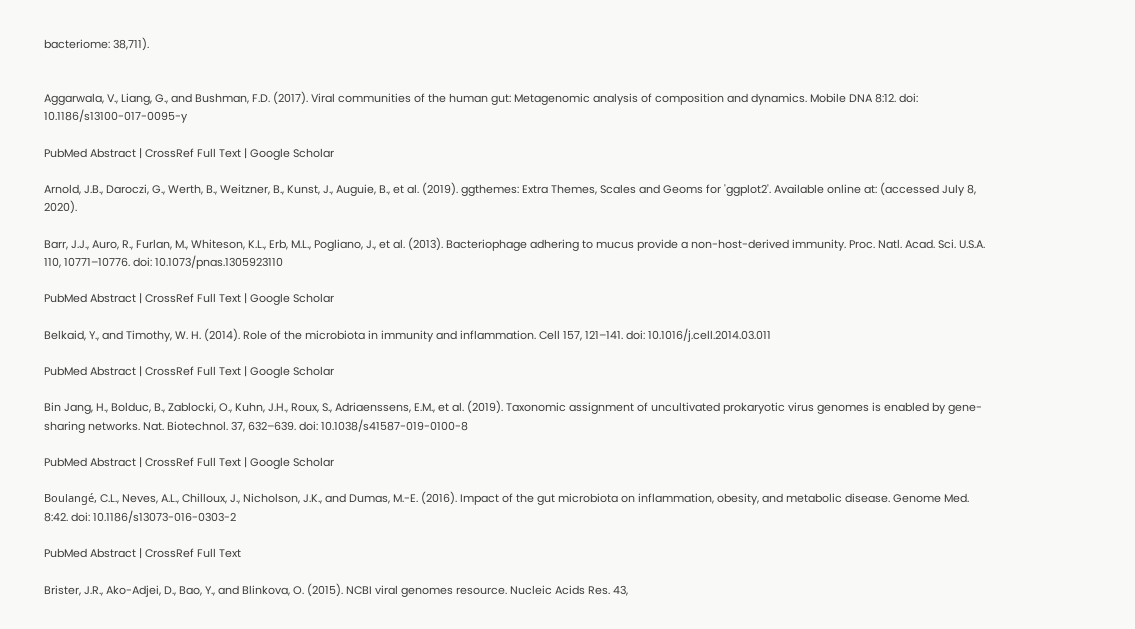bacteriome: 38,711).


Aggarwala, V., Liang, G., and Bushman, F.D. (2017). Viral communities of the human gut: Metagenomic analysis of composition and dynamics. Mobile DNA 8:12. doi: 10.1186/s13100-017-0095-y

PubMed Abstract | CrossRef Full Text | Google Scholar

Arnold, J.B., Daroczi, G., Werth, B., Weitzner, B., Kunst, J., Auguie, B., et al. (2019). ggthemes: Extra Themes, Scales and Geoms for 'ggplot2'. Available online at: (accessed July 8, 2020).

Barr, J.J., Auro, R., Furlan, M., Whiteson, K.L., Erb, M.L., Pogliano, J., et al. (2013). Bacteriophage adhering to mucus provide a non-host-derived immunity. Proc. Natl. Acad. Sci. U.S.A. 110, 10771–10776. doi: 10.1073/pnas.1305923110

PubMed Abstract | CrossRef Full Text | Google Scholar

Belkaid, Y., and Timothy, W. H. (2014). Role of the microbiota in immunity and inflammation. Cell 157, 121–141. doi: 10.1016/j.cell.2014.03.011

PubMed Abstract | CrossRef Full Text | Google Scholar

Bin Jang, H., Bolduc, B., Zablocki, O., Kuhn, J.H., Roux, S., Adriaenssens, E.M., et al. (2019). Taxonomic assignment of uncultivated prokaryotic virus genomes is enabled by gene-sharing networks. Nat. Biotechnol. 37, 632–639. doi: 10.1038/s41587-019-0100-8

PubMed Abstract | CrossRef Full Text | Google Scholar

Boulangé, C.L., Neves, A.L., Chilloux, J., Nicholson, J.K., and Dumas, M.-E. (2016). Impact of the gut microbiota on inflammation, obesity, and metabolic disease. Genome Med. 8:42. doi: 10.1186/s13073-016-0303-2

PubMed Abstract | CrossRef Full Text

Brister, J.R., Ako-Adjei, D., Bao, Y., and Blinkova, O. (2015). NCBI viral genomes resource. Nucleic Acids Res. 43,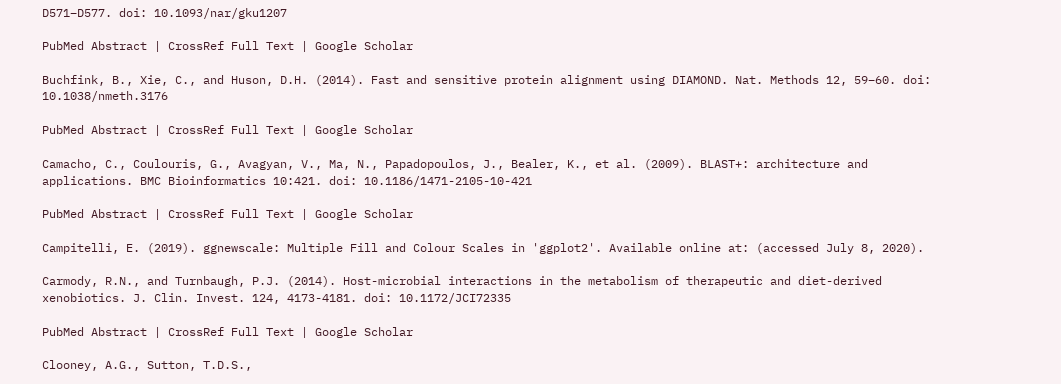D571–D577. doi: 10.1093/nar/gku1207

PubMed Abstract | CrossRef Full Text | Google Scholar

Buchfink, B., Xie, C., and Huson, D.H. (2014). Fast and sensitive protein alignment using DIAMOND. Nat. Methods 12, 59–60. doi: 10.1038/nmeth.3176

PubMed Abstract | CrossRef Full Text | Google Scholar

Camacho, C., Coulouris, G., Avagyan, V., Ma, N., Papadopoulos, J., Bealer, K., et al. (2009). BLAST+: architecture and applications. BMC Bioinformatics 10:421. doi: 10.1186/1471-2105-10-421

PubMed Abstract | CrossRef Full Text | Google Scholar

Campitelli, E. (2019). ggnewscale: Multiple Fill and Colour Scales in 'ggplot2'. Available online at: (accessed July 8, 2020).

Carmody, R.N., and Turnbaugh, P.J. (2014). Host-microbial interactions in the metabolism of therapeutic and diet-derived xenobiotics. J. Clin. Invest. 124, 4173-4181. doi: 10.1172/JCI72335

PubMed Abstract | CrossRef Full Text | Google Scholar

Clooney, A.G., Sutton, T.D.S.,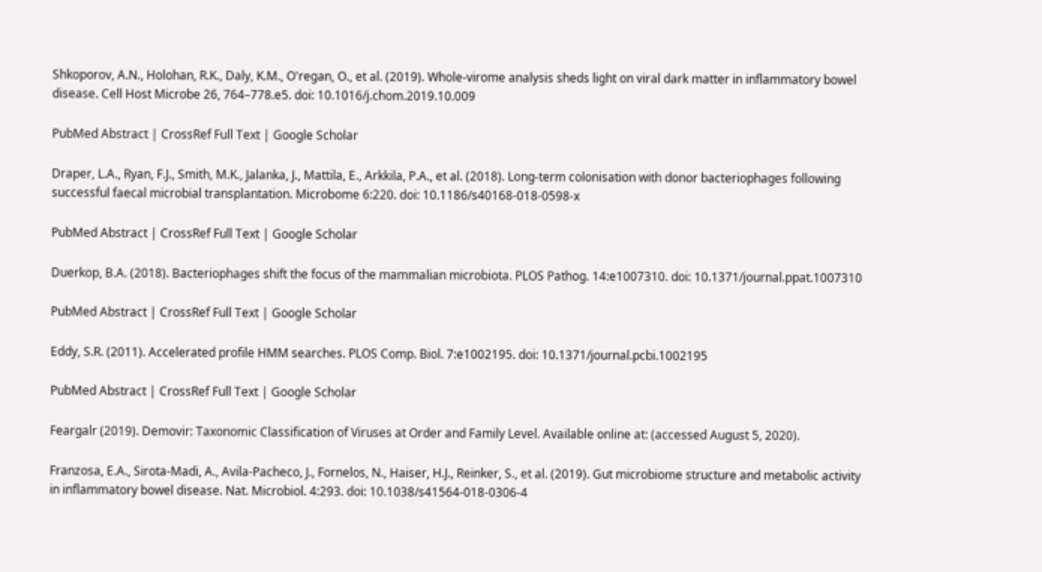Shkoporov, A.N., Holohan, R.K., Daly, K.M., O'regan, O., et al. (2019). Whole-virome analysis sheds light on viral dark matter in inflammatory bowel disease. Cell Host Microbe 26, 764–778.e5. doi: 10.1016/j.chom.2019.10.009

PubMed Abstract | CrossRef Full Text | Google Scholar

Draper, L.A., Ryan, F.J., Smith, M.K., Jalanka, J., Mattila, E., Arkkila, P.A., et al. (2018). Long-term colonisation with donor bacteriophages following successful faecal microbial transplantation. Microbome 6:220. doi: 10.1186/s40168-018-0598-x

PubMed Abstract | CrossRef Full Text | Google Scholar

Duerkop, B.A. (2018). Bacteriophages shift the focus of the mammalian microbiota. PLOS Pathog. 14:e1007310. doi: 10.1371/journal.ppat.1007310

PubMed Abstract | CrossRef Full Text | Google Scholar

Eddy, S.R. (2011). Accelerated profile HMM searches. PLOS Comp. Biol. 7:e1002195. doi: 10.1371/journal.pcbi.1002195

PubMed Abstract | CrossRef Full Text | Google Scholar

Feargalr (2019). Demovir: Taxonomic Classification of Viruses at Order and Family Level. Available online at: (accessed August 5, 2020).

Franzosa, E.A., Sirota-Madi, A., Avila-Pacheco, J., Fornelos, N., Haiser, H.J., Reinker, S., et al. (2019). Gut microbiome structure and metabolic activity in inflammatory bowel disease. Nat. Microbiol. 4:293. doi: 10.1038/s41564-018-0306-4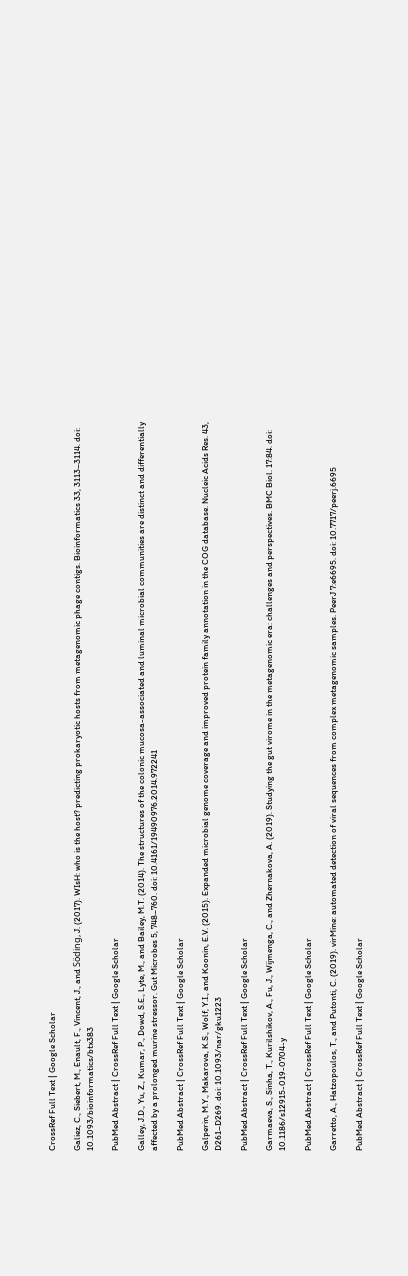CrossRef Full Text | Google Scholar

Galiez, C., Siebert, M., Enault, F., Vincent, J., and Söding, J. (2017). WIsH: who is the host? predicting prokaryotic hosts from metagenomic phage contigs. Bioinformatics 33, 3113–3114. doi: 10.1093/bioinformatics/btx383

PubMed Abstract | CrossRef Full Text | Google Scholar

Galley, J.D., Yu, Z., Kumar, P., Dowd, S.E., Lyte, M., and Bailey, M.T. (2014). The structures of the colonic mucosa-associated and luminal microbial communities are distinct and differentially affected by a prolonged murine stressor. Gut Microbes 5, 748–760. doi: 10.4161/19490976.2014.972241

PubMed Abstract | CrossRef Full Text | Google Scholar

Galperin, M.Y., Makarova, K.S., Wolf, Y.I., and Koonin, E.V. (2015). Expanded microbial genome coverage and improved protein family annotation in the COG database. Nucleic Acids Res. 43, D261–D269. doi: 10.1093/nar/gku1223

PubMed Abstract | CrossRef Full Text | Google Scholar

Garmaeva, S., Sinha, T., Kurilshikov, A., Fu, J., Wijmenga, C., and Zhernakova, A. (2019). Studying the gut virome in the metagenomic era: challenges and perspectives. BMC Biol. 17:84. doi: 10.1186/s12915-019-0704-y

PubMed Abstract | CrossRef Full Text | Google Scholar

Garretto, A., Hatzopoulos, T., and Putonti, C. (2019). virMine: automated detection of viral sequences from complex metagenomic samples. PeerJ 7:e6695. doi: 10.7717/peerj.6695

PubMed Abstract | CrossRef Full Text | Google Scholar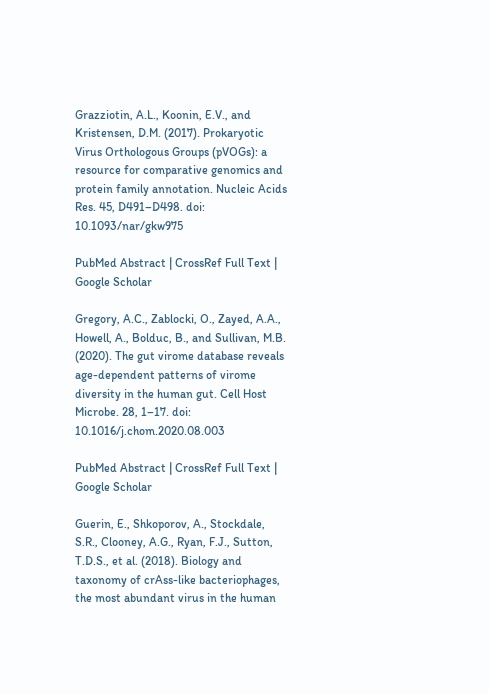Grazziotin, A.L., Koonin, E.V., and Kristensen, D.M. (2017). Prokaryotic Virus Orthologous Groups (pVOGs): a resource for comparative genomics and protein family annotation. Nucleic Acids Res. 45, D491–D498. doi: 10.1093/nar/gkw975

PubMed Abstract | CrossRef Full Text | Google Scholar

Gregory, A.C., Zablocki, O., Zayed, A.A., Howell, A., Bolduc, B., and Sullivan, M.B. (2020). The gut virome database reveals age-dependent patterns of virome diversity in the human gut. Cell Host Microbe. 28, 1–17. doi: 10.1016/j.chom.2020.08.003

PubMed Abstract | CrossRef Full Text | Google Scholar

Guerin, E., Shkoporov, A., Stockdale, S.R., Clooney, A.G., Ryan, F.J., Sutton, T.D.S., et al. (2018). Biology and taxonomy of crAss-like bacteriophages, the most abundant virus in the human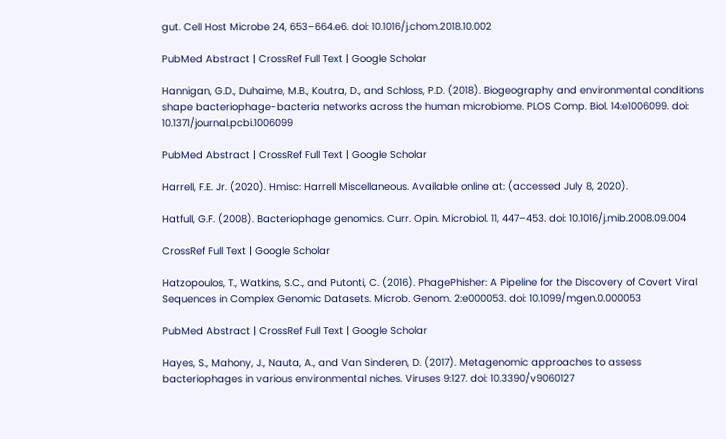gut. Cell Host Microbe 24, 653–664.e6. doi: 10.1016/j.chom.2018.10.002

PubMed Abstract | CrossRef Full Text | Google Scholar

Hannigan, G.D., Duhaime, M.B., Koutra, D., and Schloss, P.D. (2018). Biogeography and environmental conditions shape bacteriophage-bacteria networks across the human microbiome. PLOS Comp. Biol. 14:e1006099. doi: 10.1371/journal.pcbi.1006099

PubMed Abstract | CrossRef Full Text | Google Scholar

Harrell, F.E. Jr. (2020). Hmisc: Harrell Miscellaneous. Available online at: (accessed July 8, 2020).

Hatfull, G.F. (2008). Bacteriophage genomics. Curr. Opin. Microbiol. 11, 447–453. doi: 10.1016/j.mib.2008.09.004

CrossRef Full Text | Google Scholar

Hatzopoulos, T., Watkins, S.C., and Putonti, C. (2016). PhagePhisher: A Pipeline for the Discovery of Covert Viral Sequences in Complex Genomic Datasets. Microb. Genom. 2:e000053. doi: 10.1099/mgen.0.000053

PubMed Abstract | CrossRef Full Text | Google Scholar

Hayes, S., Mahony, J., Nauta, A., and Van Sinderen, D. (2017). Metagenomic approaches to assess bacteriophages in various environmental niches. Viruses 9:127. doi: 10.3390/v9060127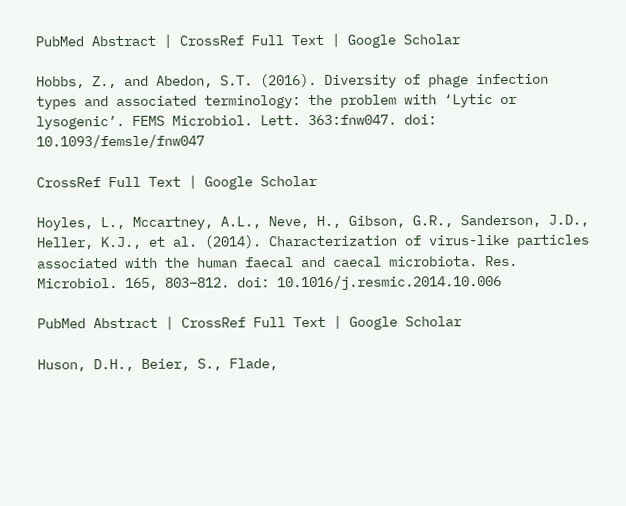PubMed Abstract | CrossRef Full Text | Google Scholar

Hobbs, Z., and Abedon, S.T. (2016). Diversity of phage infection types and associated terminology: the problem with ‘Lytic or lysogenic’. FEMS Microbiol. Lett. 363:fnw047. doi: 10.1093/femsle/fnw047

CrossRef Full Text | Google Scholar

Hoyles, L., Mccartney, A.L., Neve, H., Gibson, G.R., Sanderson, J.D., Heller, K.J., et al. (2014). Characterization of virus-like particles associated with the human faecal and caecal microbiota. Res. Microbiol. 165, 803–812. doi: 10.1016/j.resmic.2014.10.006

PubMed Abstract | CrossRef Full Text | Google Scholar

Huson, D.H., Beier, S., Flade,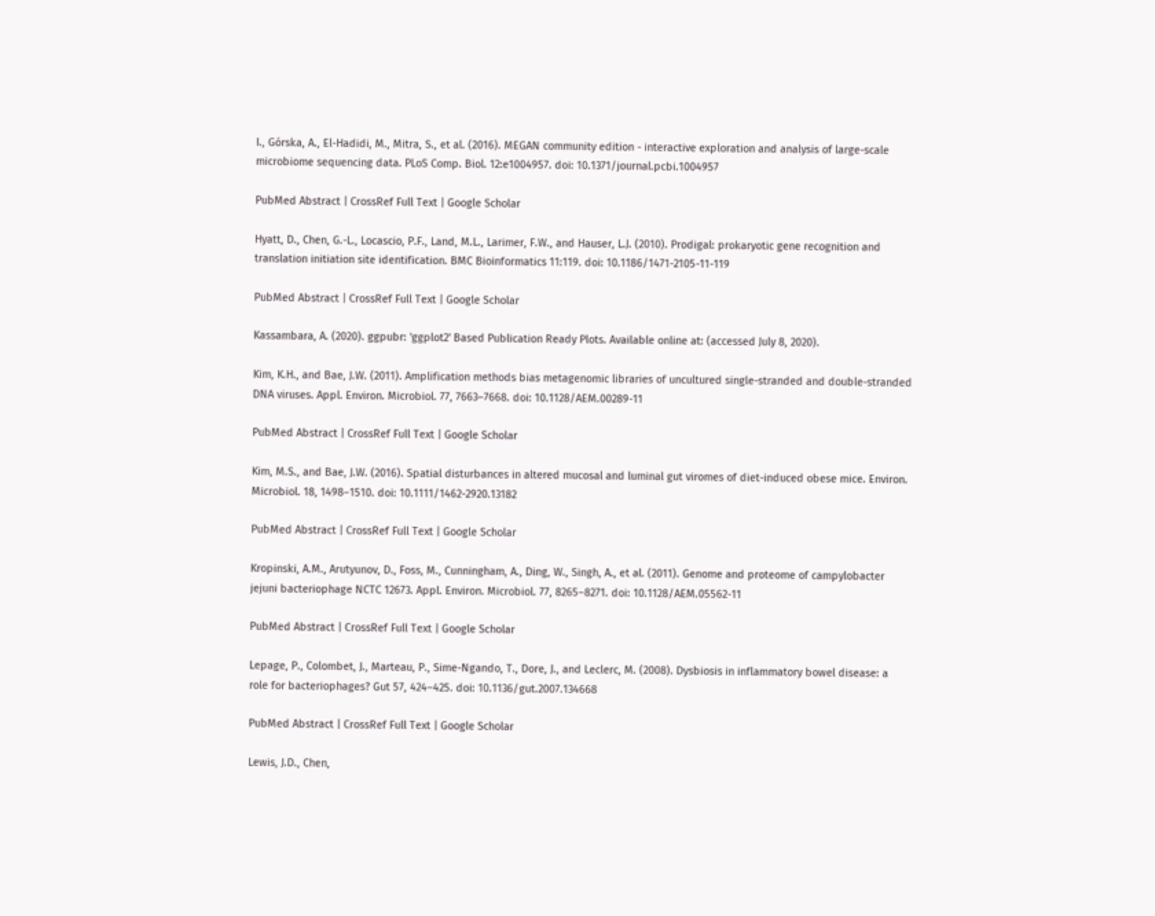I., Górska, A., El-Hadidi, M., Mitra, S., et al. (2016). MEGAN community edition - interactive exploration and analysis of large-scale microbiome sequencing data. PLoS Comp. Biol. 12:e1004957. doi: 10.1371/journal.pcbi.1004957

PubMed Abstract | CrossRef Full Text | Google Scholar

Hyatt, D., Chen, G.-L., Locascio, P.F., Land, M.L., Larimer, F.W., and Hauser, L.J. (2010). Prodigal: prokaryotic gene recognition and translation initiation site identification. BMC Bioinformatics 11:119. doi: 10.1186/1471-2105-11-119

PubMed Abstract | CrossRef Full Text | Google Scholar

Kassambara, A. (2020). ggpubr: 'ggplot2' Based Publication Ready Plots. Available online at: (accessed July 8, 2020).

Kim, K.H., and Bae, J.W. (2011). Amplification methods bias metagenomic libraries of uncultured single-stranded and double-stranded DNA viruses. Appl. Environ. Microbiol. 77, 7663–7668. doi: 10.1128/AEM.00289-11

PubMed Abstract | CrossRef Full Text | Google Scholar

Kim, M.S., and Bae, J.W. (2016). Spatial disturbances in altered mucosal and luminal gut viromes of diet-induced obese mice. Environ. Microbiol. 18, 1498–1510. doi: 10.1111/1462-2920.13182

PubMed Abstract | CrossRef Full Text | Google Scholar

Kropinski, A.M., Arutyunov, D., Foss, M., Cunningham, A., Ding, W., Singh, A., et al. (2011). Genome and proteome of campylobacter jejuni bacteriophage NCTC 12673. Appl. Environ. Microbiol. 77, 8265–8271. doi: 10.1128/AEM.05562-11

PubMed Abstract | CrossRef Full Text | Google Scholar

Lepage, P., Colombet, J., Marteau, P., Sime-Ngando, T., Dore, J., and Leclerc, M. (2008). Dysbiosis in inflammatory bowel disease: a role for bacteriophages? Gut 57, 424–425. doi: 10.1136/gut.2007.134668

PubMed Abstract | CrossRef Full Text | Google Scholar

Lewis, J.D., Chen,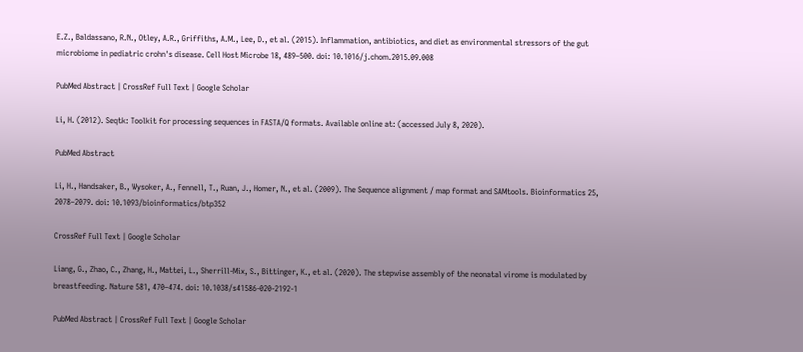E.Z., Baldassano, R.N., Otley, A.R., Griffiths, A.M., Lee, D., et al. (2015). Inflammation, antibiotics, and diet as environmental stressors of the gut microbiome in pediatric crohn's disease. Cell Host Microbe 18, 489–500. doi: 10.1016/j.chom.2015.09.008

PubMed Abstract | CrossRef Full Text | Google Scholar

Li, H. (2012). Seqtk: Toolkit for processing sequences in FASTA/Q formats. Available online at: (accessed July 8, 2020).

PubMed Abstract

Li, H., Handsaker, B., Wysoker, A., Fennell, T., Ruan, J., Homer, N., et al. (2009). The Sequence alignment / map format and SAMtools. Bioinformatics 25, 2078–2079. doi: 10.1093/bioinformatics/btp352

CrossRef Full Text | Google Scholar

Liang, G., Zhao, C., Zhang, H., Mattei, L., Sherrill-Mix, S., Bittinger, K., et al. (2020). The stepwise assembly of the neonatal virome is modulated by breastfeeding. Nature 581, 470–474. doi: 10.1038/s41586-020-2192-1

PubMed Abstract | CrossRef Full Text | Google Scholar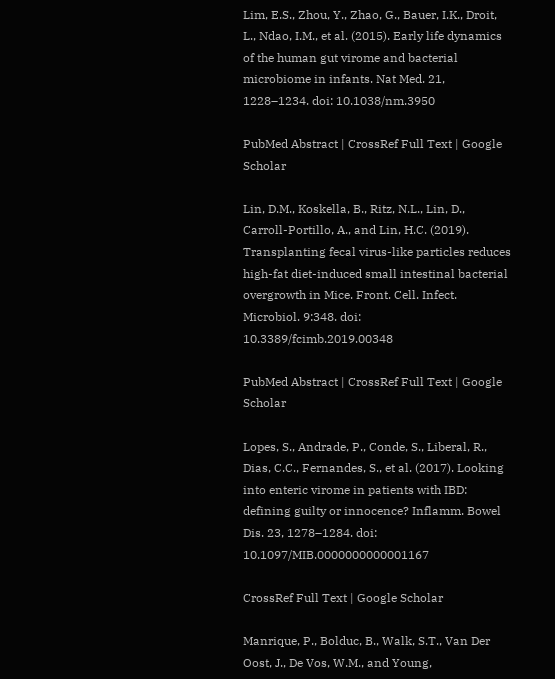Lim, E.S., Zhou, Y., Zhao, G., Bauer, I.K., Droit, L., Ndao, I.M., et al. (2015). Early life dynamics of the human gut virome and bacterial microbiome in infants. Nat Med. 21, 1228–1234. doi: 10.1038/nm.3950

PubMed Abstract | CrossRef Full Text | Google Scholar

Lin, D.M., Koskella, B., Ritz, N.L., Lin, D., Carroll-Portillo, A., and Lin, H.C. (2019). Transplanting fecal virus-like particles reduces high-fat diet-induced small intestinal bacterial overgrowth in Mice. Front. Cell. Infect. Microbiol. 9:348. doi: 10.3389/fcimb.2019.00348

PubMed Abstract | CrossRef Full Text | Google Scholar

Lopes, S., Andrade, P., Conde, S., Liberal, R., Dias, C.C., Fernandes, S., et al. (2017). Looking into enteric virome in patients with IBD: defining guilty or innocence? Inflamm. Bowel Dis. 23, 1278–1284. doi: 10.1097/MIB.0000000000001167

CrossRef Full Text | Google Scholar

Manrique, P., Bolduc, B., Walk, S.T., Van Der Oost, J., De Vos, W.M., and Young,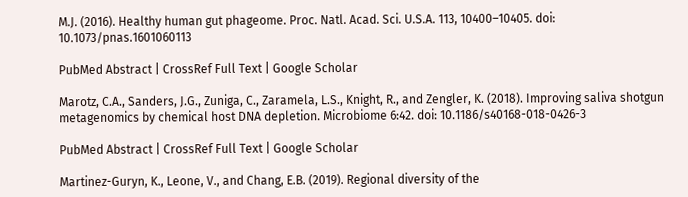M.J. (2016). Healthy human gut phageome. Proc. Natl. Acad. Sci. U.S.A. 113, 10400–10405. doi: 10.1073/pnas.1601060113

PubMed Abstract | CrossRef Full Text | Google Scholar

Marotz, C.A., Sanders, J.G., Zuniga, C., Zaramela, L.S., Knight, R., and Zengler, K. (2018). Improving saliva shotgun metagenomics by chemical host DNA depletion. Microbiome 6:42. doi: 10.1186/s40168-018-0426-3

PubMed Abstract | CrossRef Full Text | Google Scholar

Martinez-Guryn, K., Leone, V., and Chang, E.B. (2019). Regional diversity of the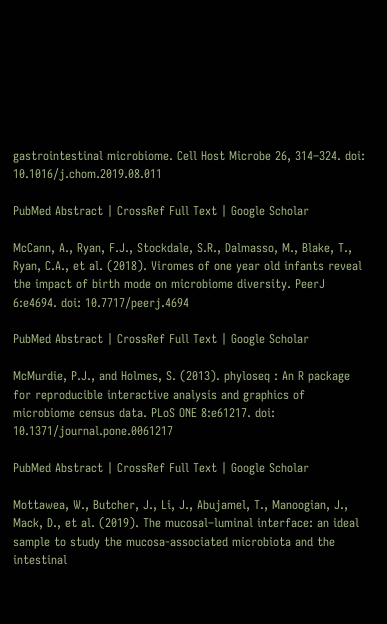gastrointestinal microbiome. Cell Host Microbe 26, 314–324. doi: 10.1016/j.chom.2019.08.011

PubMed Abstract | CrossRef Full Text | Google Scholar

McCann, A., Ryan, F.J., Stockdale, S.R., Dalmasso, M., Blake, T., Ryan, C.A., et al. (2018). Viromes of one year old infants reveal the impact of birth mode on microbiome diversity. PeerJ 6:e4694. doi: 10.7717/peerj.4694

PubMed Abstract | CrossRef Full Text | Google Scholar

McMurdie, P.J., and Holmes, S. (2013). phyloseq : An R package for reproducible interactive analysis and graphics of microbiome census data. PLoS ONE 8:e61217. doi: 10.1371/journal.pone.0061217

PubMed Abstract | CrossRef Full Text | Google Scholar

Mottawea, W., Butcher, J., Li, J., Abujamel, T., Manoogian, J., Mack, D., et al. (2019). The mucosal–luminal interface: an ideal sample to study the mucosa-associated microbiota and the intestinal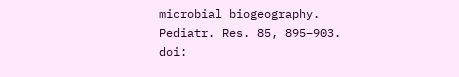microbial biogeography. Pediatr. Res. 85, 895–903. doi: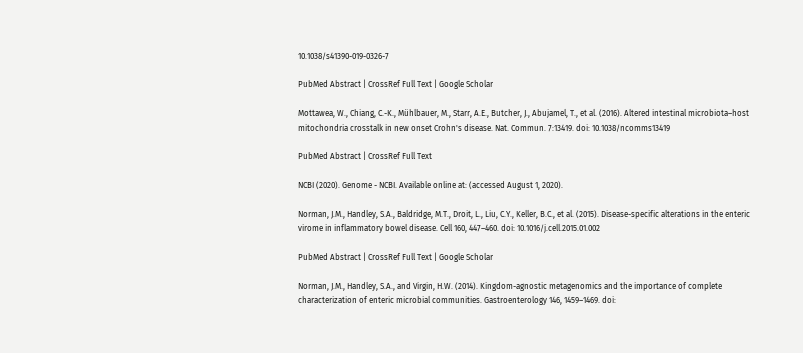10.1038/s41390-019-0326-7

PubMed Abstract | CrossRef Full Text | Google Scholar

Mottawea, W., Chiang, C.-K., Mühlbauer, M., Starr, A.E., Butcher, J., Abujamel, T., et al. (2016). Altered intestinal microbiota–host mitochondria crosstalk in new onset Crohn's disease. Nat. Commun. 7:13419. doi: 10.1038/ncomms13419

PubMed Abstract | CrossRef Full Text

NCBI (2020). Genome - NCBI. Available online at: (accessed August 1, 2020).

Norman, J.M., Handley, S.A., Baldridge, M.T., Droit, L., Liu, C.Y., Keller, B.C., et al. (2015). Disease-specific alterations in the enteric virome in inflammatory bowel disease. Cell 160, 447–460. doi: 10.1016/j.cell.2015.01.002

PubMed Abstract | CrossRef Full Text | Google Scholar

Norman, J.M., Handley, S.A., and Virgin, H.W. (2014). Kingdom-agnostic metagenomics and the importance of complete characterization of enteric microbial communities. Gastroenterology 146, 1459–1469. doi: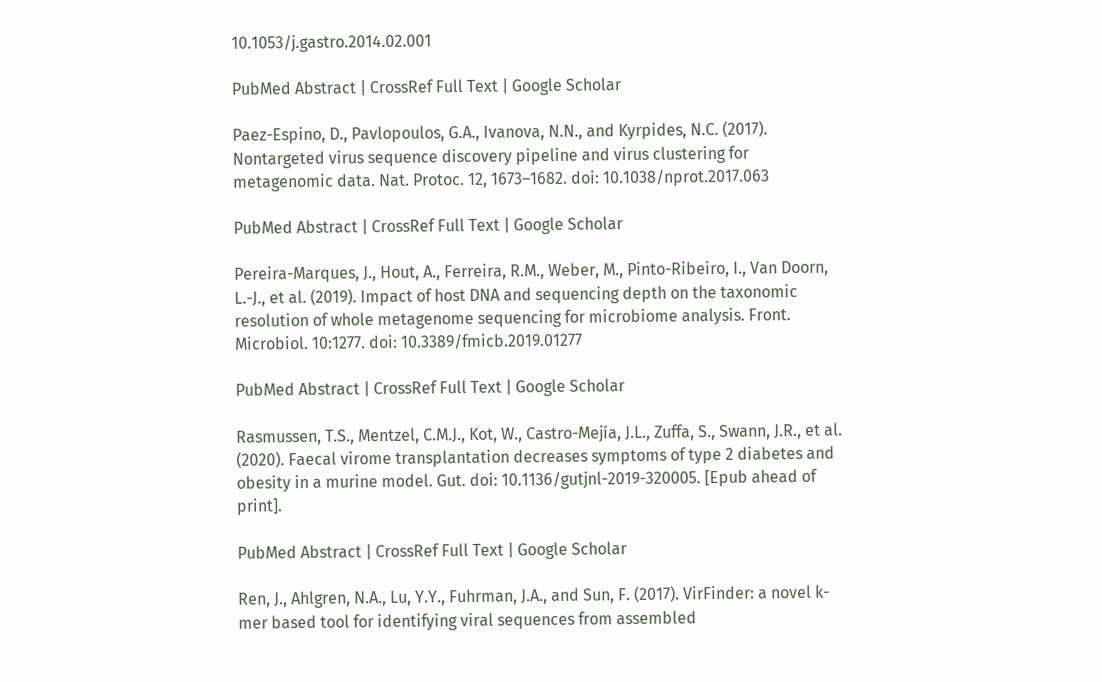10.1053/j.gastro.2014.02.001

PubMed Abstract | CrossRef Full Text | Google Scholar

Paez-Espino, D., Pavlopoulos, G.A., Ivanova, N.N., and Kyrpides, N.C. (2017). Nontargeted virus sequence discovery pipeline and virus clustering for metagenomic data. Nat. Protoc. 12, 1673–1682. doi: 10.1038/nprot.2017.063

PubMed Abstract | CrossRef Full Text | Google Scholar

Pereira-Marques, J., Hout, A., Ferreira, R.M., Weber, M., Pinto-Ribeiro, I., Van Doorn, L.-J., et al. (2019). Impact of host DNA and sequencing depth on the taxonomic resolution of whole metagenome sequencing for microbiome analysis. Front. Microbiol. 10:1277. doi: 10.3389/fmicb.2019.01277

PubMed Abstract | CrossRef Full Text | Google Scholar

Rasmussen, T.S., Mentzel, C.M.J., Kot, W., Castro-Mejía, J.L., Zuffa, S., Swann, J.R., et al. (2020). Faecal virome transplantation decreases symptoms of type 2 diabetes and obesity in a murine model. Gut. doi: 10.1136/gutjnl-2019-320005. [Epub ahead of print].

PubMed Abstract | CrossRef Full Text | Google Scholar

Ren, J., Ahlgren, N.A., Lu, Y.Y., Fuhrman, J.A., and Sun, F. (2017). VirFinder: a novel k-mer based tool for identifying viral sequences from assembled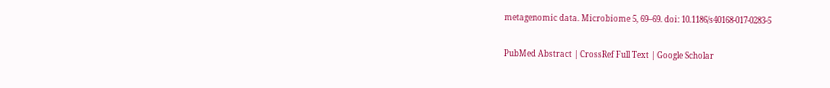metagenomic data. Microbiome 5, 69–69. doi: 10.1186/s40168-017-0283-5

PubMed Abstract | CrossRef Full Text | Google Scholar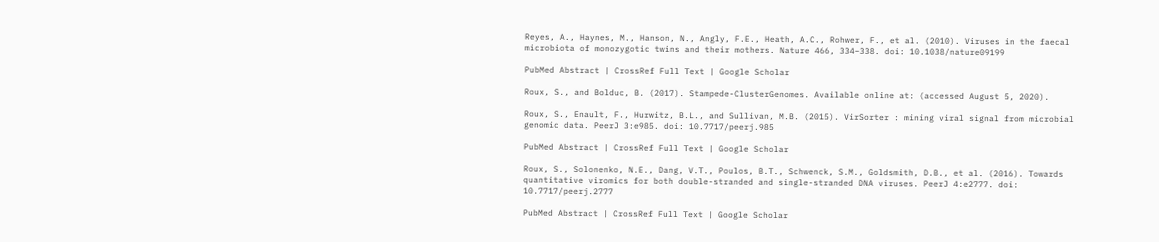Reyes, A., Haynes, M., Hanson, N., Angly, F.E., Heath, A.C., Rohwer, F., et al. (2010). Viruses in the faecal microbiota of monozygotic twins and their mothers. Nature 466, 334–338. doi: 10.1038/nature09199

PubMed Abstract | CrossRef Full Text | Google Scholar

Roux, S., and Bolduc, B. (2017). Stampede-ClusterGenomes. Available online at: (accessed August 5, 2020).

Roux, S., Enault, F., Hurwitz, B.L., and Sullivan, M.B. (2015). VirSorter : mining viral signal from microbial genomic data. PeerJ 3:e985. doi: 10.7717/peerj.985

PubMed Abstract | CrossRef Full Text | Google Scholar

Roux, S., Solonenko, N.E., Dang, V.T., Poulos, B.T., Schwenck, S.M., Goldsmith, D.B., et al. (2016). Towards quantitative viromics for both double-stranded and single-stranded DNA viruses. PeerJ 4:e2777. doi: 10.7717/peerj.2777

PubMed Abstract | CrossRef Full Text | Google Scholar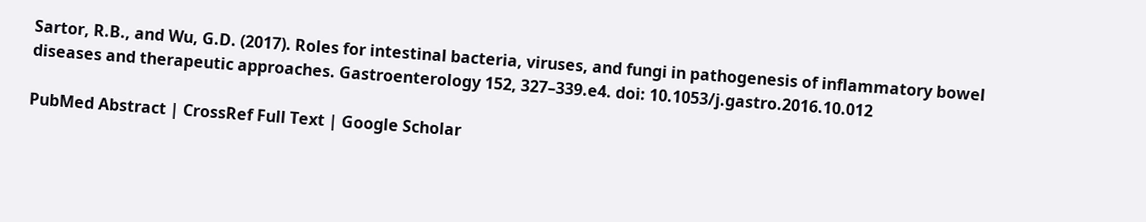Sartor, R.B., and Wu, G.D. (2017). Roles for intestinal bacteria, viruses, and fungi in pathogenesis of inflammatory bowel diseases and therapeutic approaches. Gastroenterology 152, 327–339.e4. doi: 10.1053/j.gastro.2016.10.012

PubMed Abstract | CrossRef Full Text | Google Scholar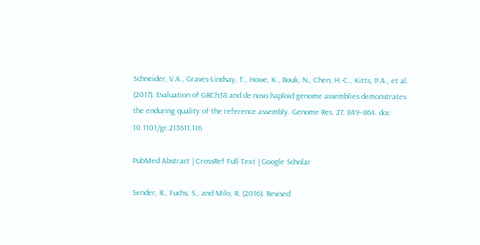Schneider, V.A., Graves-Lindsay, T., Howe, K., Bouk, N., Chen, H.-C., Kitts, P.A., et al. (2017). Evaluation of GRCh38 and de novo haploid genome assemblies demonstrates the enduring quality of the reference assembly. Genome Res. 27, 849–864. doi: 10.1101/gr.213611.116

PubMed Abstract | CrossRef Full Text | Google Scholar

Sender, R., Fuchs, S., and Milo, R. (2016). Revised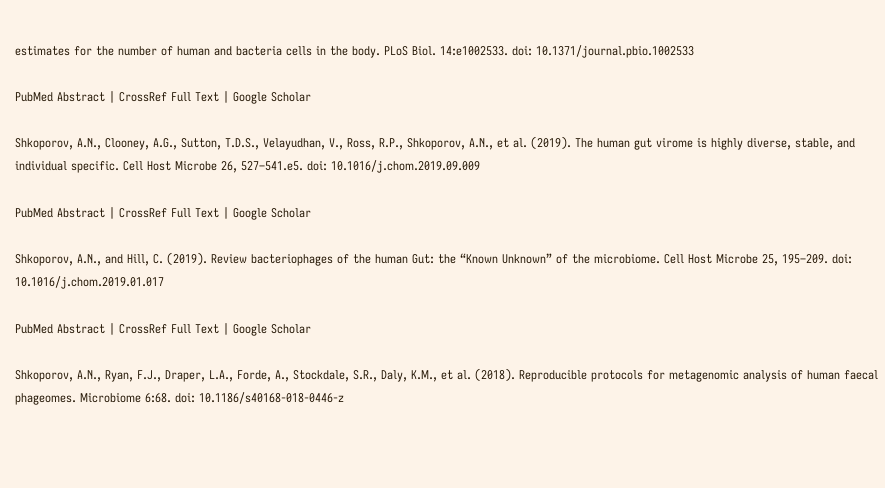estimates for the number of human and bacteria cells in the body. PLoS Biol. 14:e1002533. doi: 10.1371/journal.pbio.1002533

PubMed Abstract | CrossRef Full Text | Google Scholar

Shkoporov, A.N., Clooney, A.G., Sutton, T.D.S., Velayudhan, V., Ross, R.P., Shkoporov, A.N., et al. (2019). The human gut virome is highly diverse, stable, and individual specific. Cell Host Microbe 26, 527–541.e5. doi: 10.1016/j.chom.2019.09.009

PubMed Abstract | CrossRef Full Text | Google Scholar

Shkoporov, A.N., and Hill, C. (2019). Review bacteriophages of the human Gut: the “Known Unknown” of the microbiome. Cell Host Microbe 25, 195–209. doi: 10.1016/j.chom.2019.01.017

PubMed Abstract | CrossRef Full Text | Google Scholar

Shkoporov, A.N., Ryan, F.J., Draper, L.A., Forde, A., Stockdale, S.R., Daly, K.M., et al. (2018). Reproducible protocols for metagenomic analysis of human faecal phageomes. Microbiome 6:68. doi: 10.1186/s40168-018-0446-z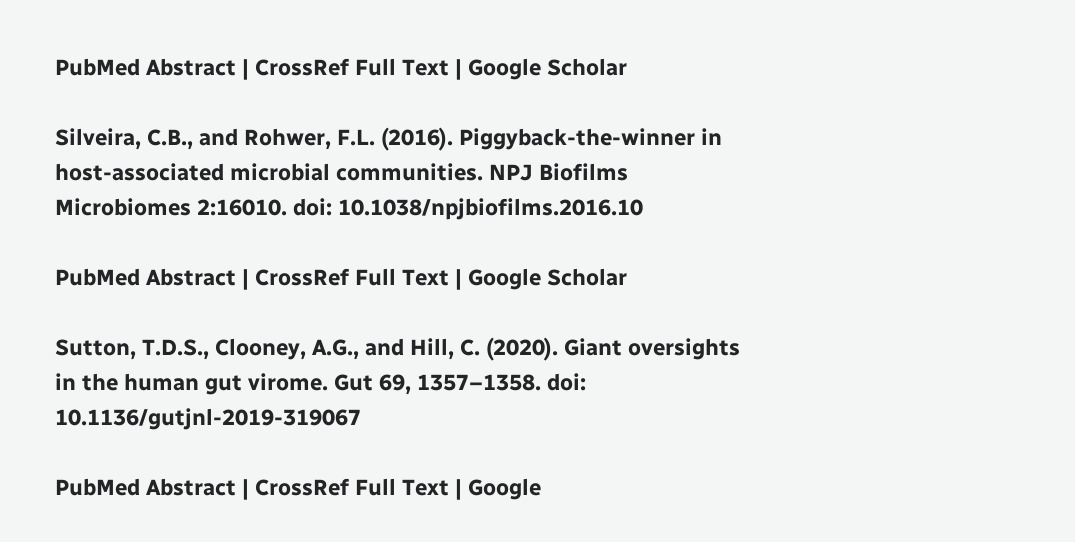PubMed Abstract | CrossRef Full Text | Google Scholar

Silveira, C.B., and Rohwer, F.L. (2016). Piggyback-the-winner in host-associated microbial communities. NPJ Biofilms Microbiomes 2:16010. doi: 10.1038/npjbiofilms.2016.10

PubMed Abstract | CrossRef Full Text | Google Scholar

Sutton, T.D.S., Clooney, A.G., and Hill, C. (2020). Giant oversights in the human gut virome. Gut 69, 1357–1358. doi: 10.1136/gutjnl-2019-319067

PubMed Abstract | CrossRef Full Text | Google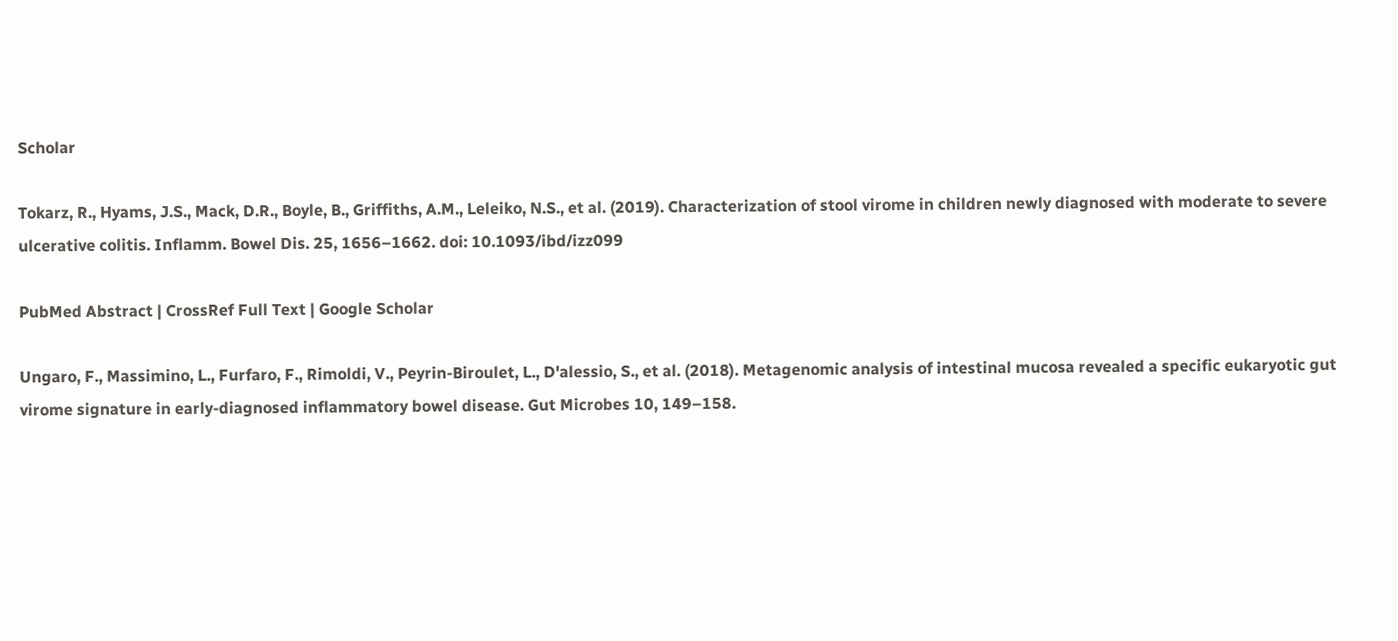Scholar

Tokarz, R., Hyams, J.S., Mack, D.R., Boyle, B., Griffiths, A.M., Leleiko, N.S., et al. (2019). Characterization of stool virome in children newly diagnosed with moderate to severe ulcerative colitis. Inflamm. Bowel Dis. 25, 1656–1662. doi: 10.1093/ibd/izz099

PubMed Abstract | CrossRef Full Text | Google Scholar

Ungaro, F., Massimino, L., Furfaro, F., Rimoldi, V., Peyrin-Biroulet, L., D'alessio, S., et al. (2018). Metagenomic analysis of intestinal mucosa revealed a specific eukaryotic gut virome signature in early-diagnosed inflammatory bowel disease. Gut Microbes 10, 149–158.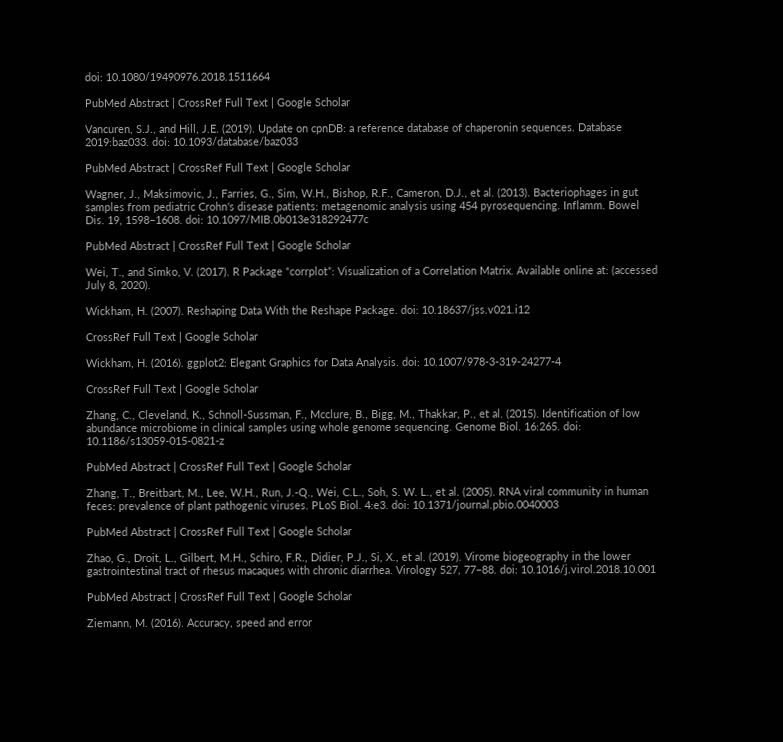doi: 10.1080/19490976.2018.1511664

PubMed Abstract | CrossRef Full Text | Google Scholar

Vancuren, S.J., and Hill, J.E. (2019). Update on cpnDB: a reference database of chaperonin sequences. Database 2019:baz033. doi: 10.1093/database/baz033

PubMed Abstract | CrossRef Full Text | Google Scholar

Wagner, J., Maksimovic, J., Farries, G., Sim, W.H., Bishop, R.F., Cameron, D.J., et al. (2013). Bacteriophages in gut samples from pediatric Crohn's disease patients: metagenomic analysis using 454 pyrosequencing. Inflamm. Bowel Dis. 19, 1598–1608. doi: 10.1097/MIB.0b013e318292477c

PubMed Abstract | CrossRef Full Text | Google Scholar

Wei, T., and Simko, V. (2017). R Package “corrplot”: Visualization of a Correlation Matrix. Available online at: (accessed July 8, 2020).

Wickham, H. (2007). Reshaping Data With the Reshape Package. doi: 10.18637/jss.v021.i12

CrossRef Full Text | Google Scholar

Wickham, H. (2016). ggplot2: Elegant Graphics for Data Analysis. doi: 10.1007/978-3-319-24277-4

CrossRef Full Text | Google Scholar

Zhang, C., Cleveland, K., Schnoll-Sussman, F., Mcclure, B., Bigg, M., Thakkar, P., et al. (2015). Identification of low abundance microbiome in clinical samples using whole genome sequencing. Genome Biol. 16:265. doi: 10.1186/s13059-015-0821-z

PubMed Abstract | CrossRef Full Text | Google Scholar

Zhang, T., Breitbart, M., Lee, W.H., Run, J.-Q., Wei, C.L., Soh, S. W. L., et al. (2005). RNA viral community in human feces: prevalence of plant pathogenic viruses. PLoS Biol. 4:e3. doi: 10.1371/journal.pbio.0040003

PubMed Abstract | CrossRef Full Text | Google Scholar

Zhao, G., Droit, L., Gilbert, M.H., Schiro, F.R., Didier, P.J., Si, X., et al. (2019). Virome biogeography in the lower gastrointestinal tract of rhesus macaques with chronic diarrhea. Virology 527, 77–88. doi: 10.1016/j.virol.2018.10.001

PubMed Abstract | CrossRef Full Text | Google Scholar

Ziemann, M. (2016). Accuracy, speed and error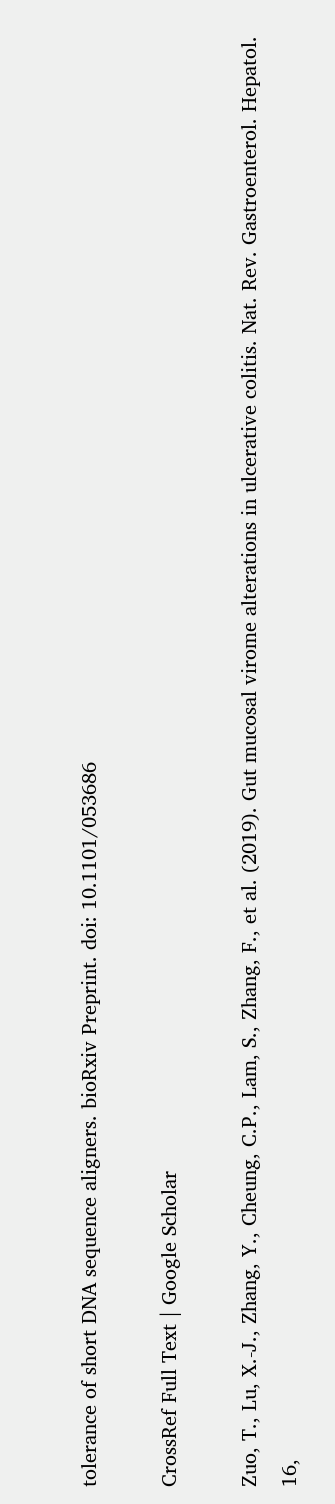tolerance of short DNA sequence aligners. bioRxiv Preprint. doi: 10.1101/053686

CrossRef Full Text | Google Scholar

Zuo, T., Lu, X.-J., Zhang, Y., Cheung, C.P., Lam, S., Zhang, F., et al. (2019). Gut mucosal virome alterations in ulcerative colitis. Nat. Rev. Gastroenterol. Hepatol. 16,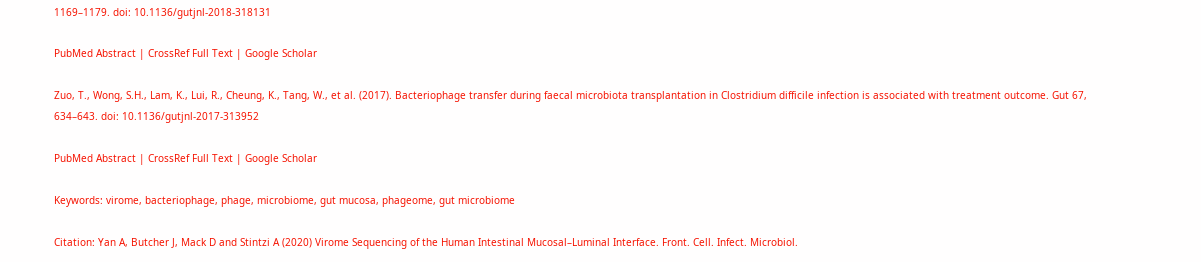1169–1179. doi: 10.1136/gutjnl-2018-318131

PubMed Abstract | CrossRef Full Text | Google Scholar

Zuo, T., Wong, S.H., Lam, K., Lui, R., Cheung, K., Tang, W., et al. (2017). Bacteriophage transfer during faecal microbiota transplantation in Clostridium difficile infection is associated with treatment outcome. Gut 67, 634–643. doi: 10.1136/gutjnl-2017-313952

PubMed Abstract | CrossRef Full Text | Google Scholar

Keywords: virome, bacteriophage, phage, microbiome, gut mucosa, phageome, gut microbiome

Citation: Yan A, Butcher J, Mack D and Stintzi A (2020) Virome Sequencing of the Human Intestinal Mucosal–Luminal Interface. Front. Cell. Infect. Microbiol.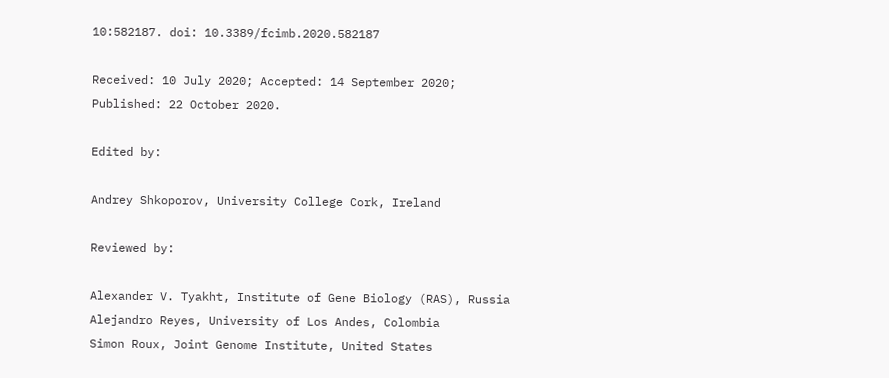10:582187. doi: 10.3389/fcimb.2020.582187

Received: 10 July 2020; Accepted: 14 September 2020;
Published: 22 October 2020.

Edited by:

Andrey Shkoporov, University College Cork, Ireland

Reviewed by:

Alexander V. Tyakht, Institute of Gene Biology (RAS), Russia
Alejandro Reyes, University of Los Andes, Colombia
Simon Roux, Joint Genome Institute, United States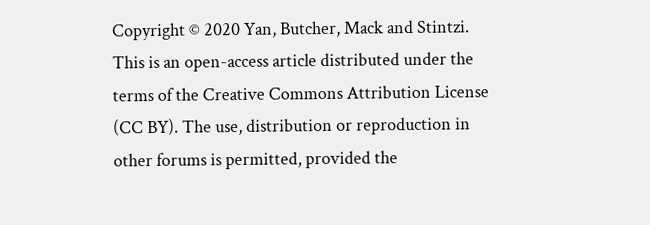Copyright © 2020 Yan, Butcher, Mack and Stintzi. This is an open-access article distributed under the terms of the Creative Commons Attribution License (CC BY). The use, distribution or reproduction in other forums is permitted, provided the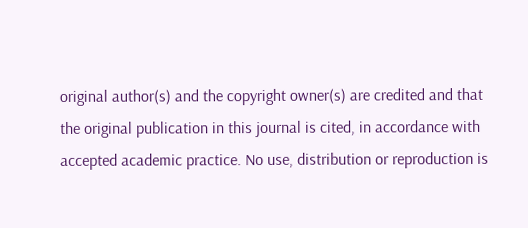original author(s) and the copyright owner(s) are credited and that the original publication in this journal is cited, in accordance with accepted academic practice. No use, distribution or reproduction is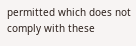permitted which does not comply with these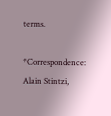terms.

*Correspondence: Alain Stintzi,